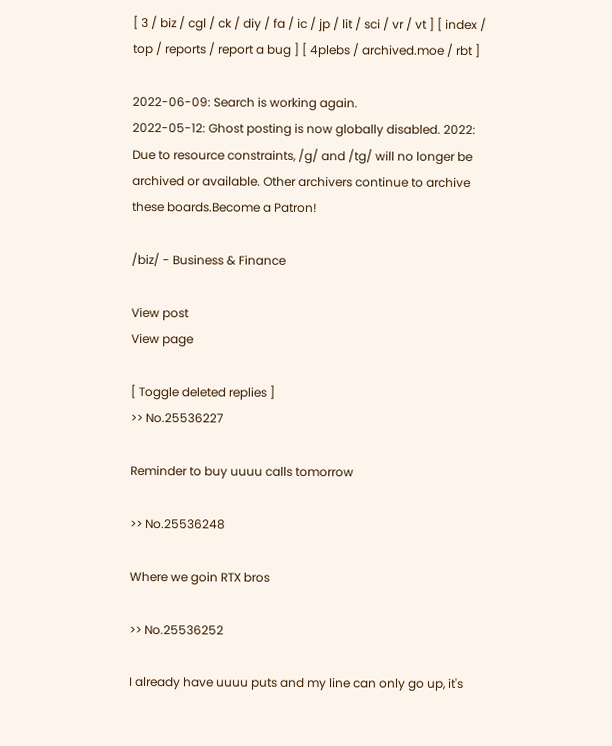[ 3 / biz / cgl / ck / diy / fa / ic / jp / lit / sci / vr / vt ] [ index / top / reports / report a bug ] [ 4plebs / archived.moe / rbt ]

2022-06-09: Search is working again.
2022-05-12: Ghost posting is now globally disabled. 2022: Due to resource constraints, /g/ and /tg/ will no longer be archived or available. Other archivers continue to archive these boards.Become a Patron!

/biz/ - Business & Finance

View post
View page

[ Toggle deleted replies ]
>> No.25536227

Reminder to buy uuuu calls tomorrow

>> No.25536248

Where we goin RTX bros

>> No.25536252

I already have uuuu puts and my line can only go up, it's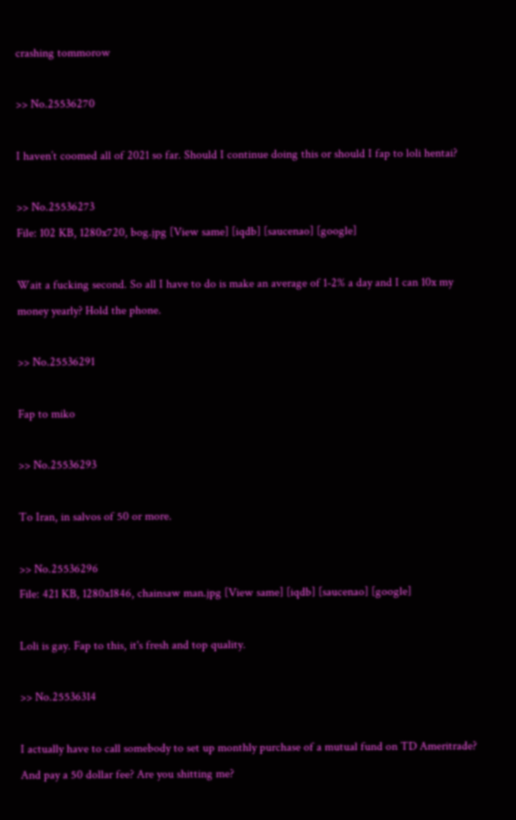crashing tommorow

>> No.25536270

I haven’t coomed all of 2021 so far. Should I continue doing this or should I fap to loli hentai?

>> No.25536273
File: 102 KB, 1280x720, bog.jpg [View same] [iqdb] [saucenao] [google]

Wait a fucking second. So all I have to do is make an average of 1-2% a day and I can 10x my money yearly? Hold the phone.

>> No.25536291

Fap to miko

>> No.25536293

To Iran, in salvos of 50 or more.

>> No.25536296
File: 421 KB, 1280x1846, chainsaw man.jpg [View same] [iqdb] [saucenao] [google]

Loli is gay. Fap to this, it's fresh and top quality.

>> No.25536314

I actually have to call somebody to set up monthly purchase of a mutual fund on TD Ameritrade? And pay a 50 dollar fee? Are you shitting me?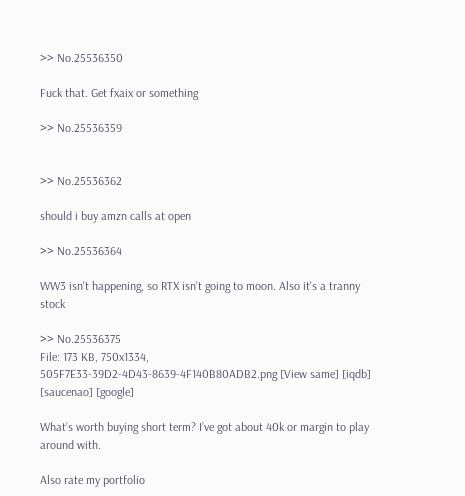>> No.25536350

Fuck that. Get fxaix or something

>> No.25536359


>> No.25536362

should i buy amzn calls at open

>> No.25536364

WW3 isn't happening, so RTX isn't going to moon. Also it's a tranny stock

>> No.25536375
File: 173 KB, 750x1334, 505F7E33-39D2-4D43-8639-4F140B80ADB2.png [View same] [iqdb] [saucenao] [google]

What’s worth buying short term? I’ve got about 40k or margin to play around with.

Also rate my portfolio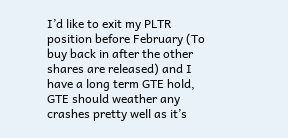I’d like to exit my PLTR position before February (To buy back in after the other shares are released) and I have a long term GTE hold, GTE should weather any crashes pretty well as it’s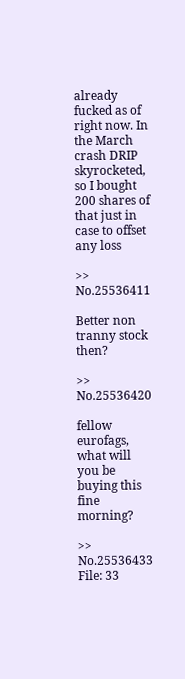already fucked as of right now. In the March crash DRIP skyrocketed, so I bought 200 shares of that just in case to offset any loss

>> No.25536411

Better non tranny stock then?

>> No.25536420

fellow eurofags, what will you be buying this fine morning?

>> No.25536433
File: 33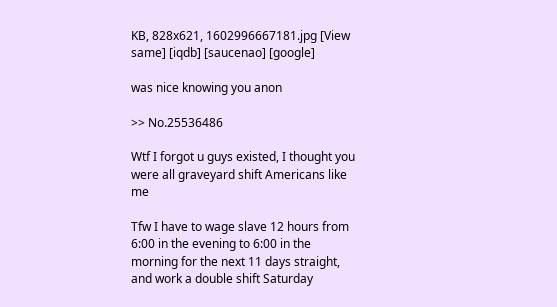KB, 828x621, 1602996667181.jpg [View same] [iqdb] [saucenao] [google]

was nice knowing you anon

>> No.25536486

Wtf I forgot u guys existed, I thought you were all graveyard shift Americans like me

Tfw I have to wage slave 12 hours from 6:00 in the evening to 6:00 in the morning for the next 11 days straight, and work a double shift Saturday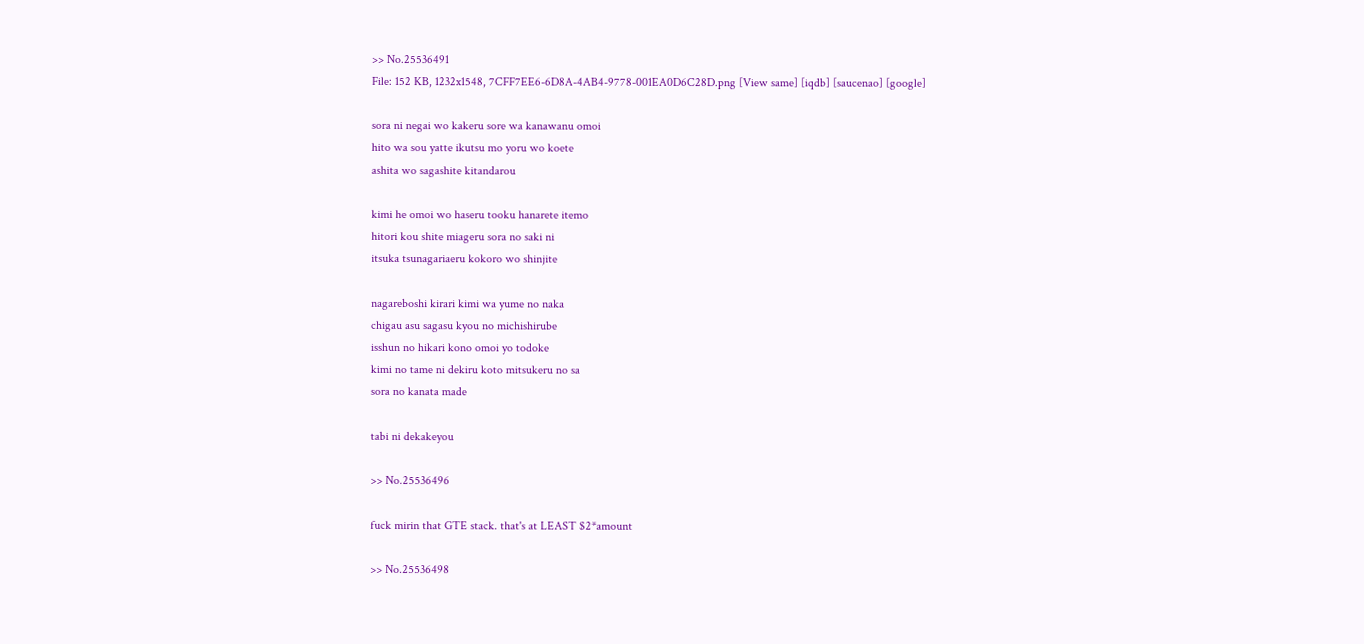>> No.25536491
File: 152 KB, 1232x1548, 7CFF7EE6-6D8A-4AB4-9778-001EA0D6C28D.png [View same] [iqdb] [saucenao] [google]

sora ni negai wo kakeru sore wa kanawanu omoi
hito wa sou yatte ikutsu mo yoru wo koete
ashita wo sagashite kitandarou

kimi he omoi wo haseru tooku hanarete itemo
hitori kou shite miageru sora no saki ni
itsuka tsunagariaeru kokoro wo shinjite

nagareboshi kirari kimi wa yume no naka
chigau asu sagasu kyou no michishirube
isshun no hikari kono omoi yo todoke
kimi no tame ni dekiru koto mitsukeru no sa
sora no kanata made

tabi ni dekakeyou

>> No.25536496

fuck mirin that GTE stack. that's at LEAST $2*amount

>> No.25536498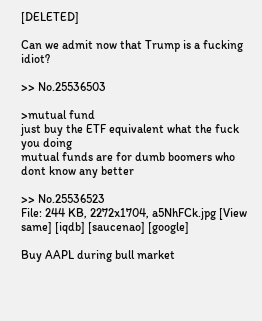[DELETED]

Can we admit now that Trump is a fucking idiot?

>> No.25536503

>mutual fund
just buy the ETF equivalent what the fuck you doing
mutual funds are for dumb boomers who dont know any better

>> No.25536523
File: 244 KB, 2272x1704, a5NhFCk.jpg [View same] [iqdb] [saucenao] [google]

Buy AAPL during bull market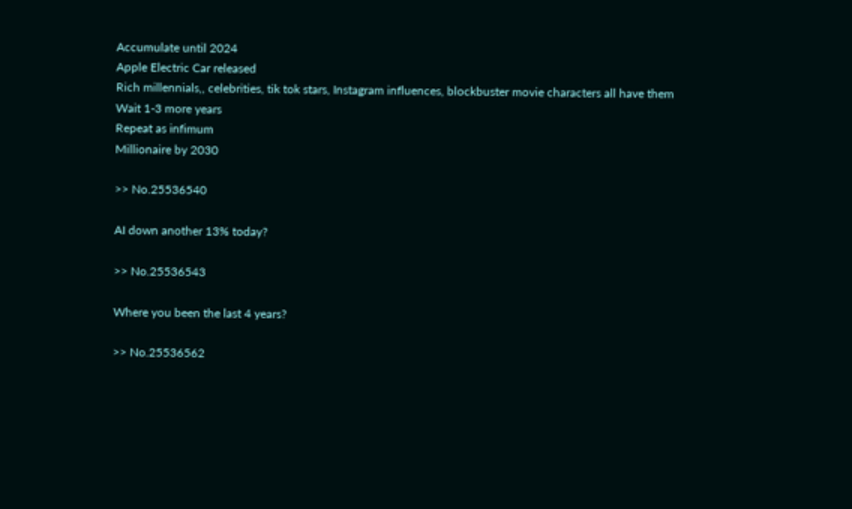Accumulate until 2024
Apple Electric Car released
Rich millennials,, celebrities, tik tok stars, Instagram influences, blockbuster movie characters all have them
Wait 1-3 more years
Repeat as infimum
Millionaire by 2030

>> No.25536540

AI down another 13% today?

>> No.25536543

Where you been the last 4 years?

>> No.25536562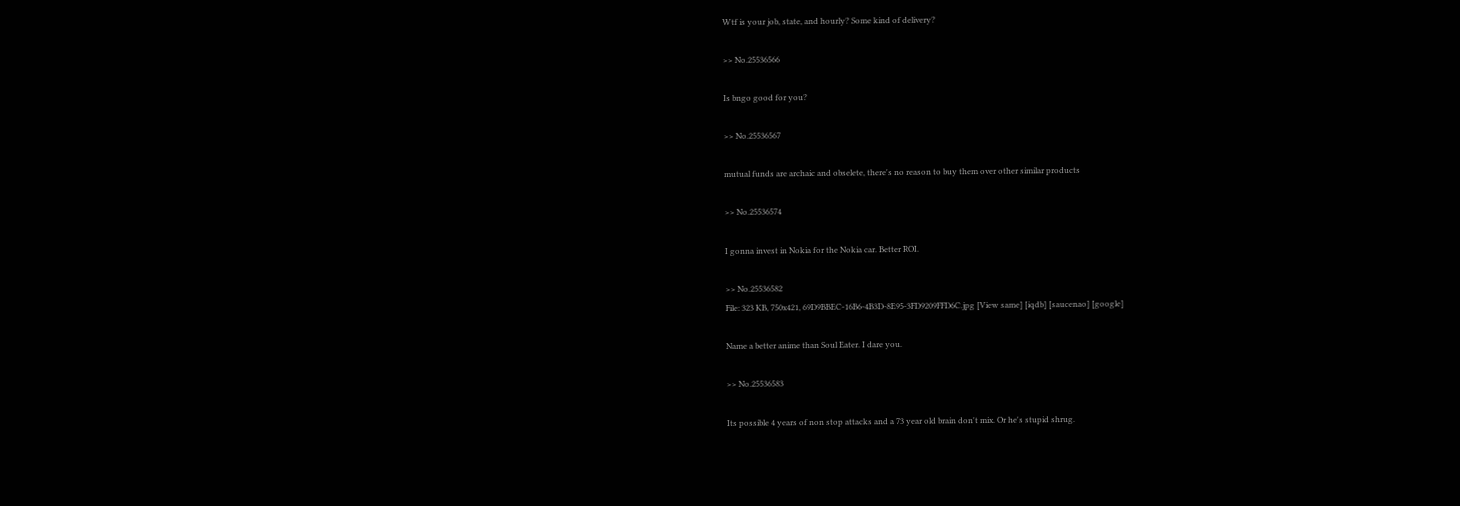Wtf is your job, state, and hourly? Some kind of delivery?

>> No.25536566

Is bngo good for you?

>> No.25536567

mutual funds are archaic and obselete, there's no reason to buy them over other similar products

>> No.25536574

I gonna invest in Nokia for the Nokia car. Better ROI.

>> No.25536582
File: 323 KB, 750x421, 69D9BBEC-16B6-4B3D-8E95-3FD9209FFD6C.jpg [View same] [iqdb] [saucenao] [google]

Name a better anime than Soul Eater. I dare you.

>> No.25536583

Its possible 4 years of non stop attacks and a 73 year old brain don't mix. Or he's stupid shrug.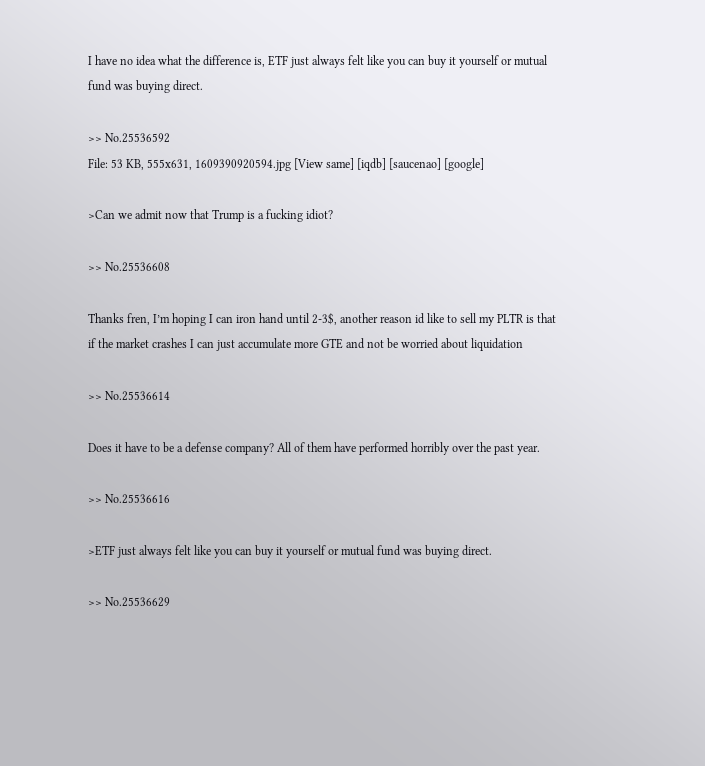I have no idea what the difference is, ETF just always felt like you can buy it yourself or mutual fund was buying direct.

>> No.25536592
File: 53 KB, 555x631, 1609390920594.jpg [View same] [iqdb] [saucenao] [google]

>Can we admit now that Trump is a fucking idiot?

>> No.25536608

Thanks fren, I’m hoping I can iron hand until 2-3$, another reason id like to sell my PLTR is that if the market crashes I can just accumulate more GTE and not be worried about liquidation

>> No.25536614

Does it have to be a defense company? All of them have performed horribly over the past year.

>> No.25536616

>ETF just always felt like you can buy it yourself or mutual fund was buying direct.

>> No.25536629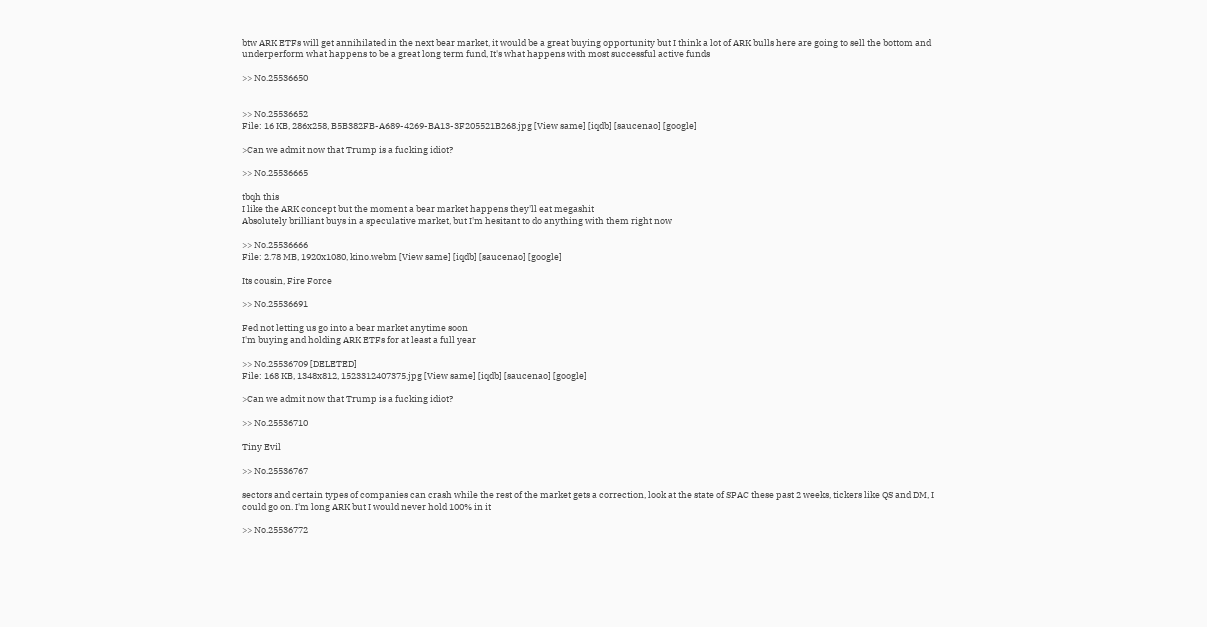btw ARK ETFs will get annihilated in the next bear market, it would be a great buying opportunity but I think a lot of ARK bulls here are going to sell the bottom and underperform what happens to be a great long term fund, It's what happens with most successful active funds

>> No.25536650


>> No.25536652
File: 16 KB, 286x258, B5B382FB-A689-4269-BA13-3F205521B268.jpg [View same] [iqdb] [saucenao] [google]

>Can we admit now that Trump is a fucking idiot?

>> No.25536665

tbqh this
I like the ARK concept but the moment a bear market happens they'll eat megashit
Absolutely brilliant buys in a speculative market, but I'm hesitant to do anything with them right now

>> No.25536666
File: 2.78 MB, 1920x1080, kino.webm [View same] [iqdb] [saucenao] [google]

Its cousin, Fire Force

>> No.25536691

Fed not letting us go into a bear market anytime soon
I'm buying and holding ARK ETFs for at least a full year

>> No.25536709 [DELETED]
File: 168 KB, 1348x812, 1523312407375.jpg [View same] [iqdb] [saucenao] [google]

>Can we admit now that Trump is a fucking idiot?

>> No.25536710

Tiny Evil

>> No.25536767

sectors and certain types of companies can crash while the rest of the market gets a correction, look at the state of SPAC these past 2 weeks, tickers like QS and DM, I could go on. I'm long ARK but I would never hold 100% in it

>> No.25536772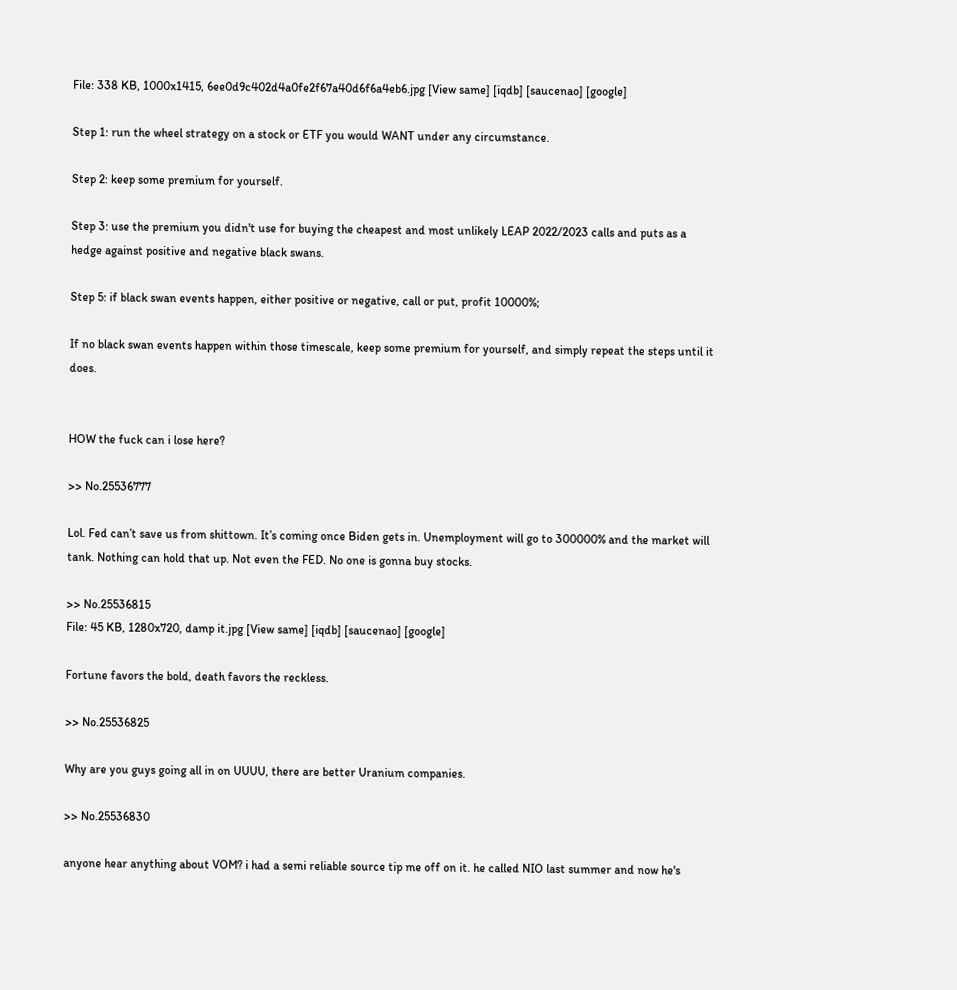File: 338 KB, 1000x1415, 6ee0d9c402d4a0fe2f67a40d6f6a4eb6.jpg [View same] [iqdb] [saucenao] [google]

Step 1: run the wheel strategy on a stock or ETF you would WANT under any circumstance.

Step 2: keep some premium for yourself.

Step 3: use the premium you didn't use for buying the cheapest and most unlikely LEAP 2022/2023 calls and puts as a hedge against positive and negative black swans.

Step 5: if black swan events happen, either positive or negative, call or put, profit 10000%;

If no black swan events happen within those timescale, keep some premium for yourself, and simply repeat the steps until it does.


HOW the fuck can i lose here?

>> No.25536777

Lol. Fed can’t save us from shittown. It’s coming once Biden gets in. Unemployment will go to 300000% and the market will tank. Nothing can hold that up. Not even the FED. No one is gonna buy stocks.

>> No.25536815
File: 45 KB, 1280x720, damp it.jpg [View same] [iqdb] [saucenao] [google]

Fortune favors the bold, death favors the reckless.

>> No.25536825

Why are you guys going all in on UUUU, there are better Uranium companies.

>> No.25536830

anyone hear anything about VOM? i had a semi reliable source tip me off on it. he called NIO last summer and now he's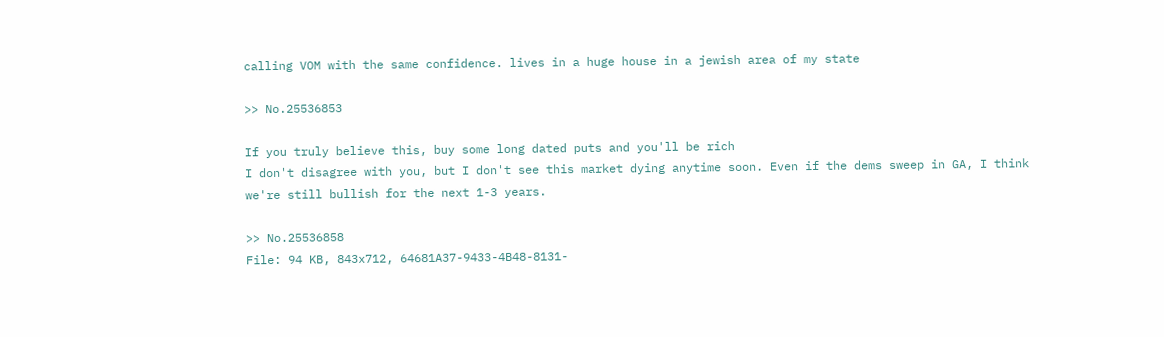calling VOM with the same confidence. lives in a huge house in a jewish area of my state

>> No.25536853

If you truly believe this, buy some long dated puts and you'll be rich
I don't disagree with you, but I don't see this market dying anytime soon. Even if the dems sweep in GA, I think we're still bullish for the next 1-3 years.

>> No.25536858
File: 94 KB, 843x712, 64681A37-9433-4B48-8131-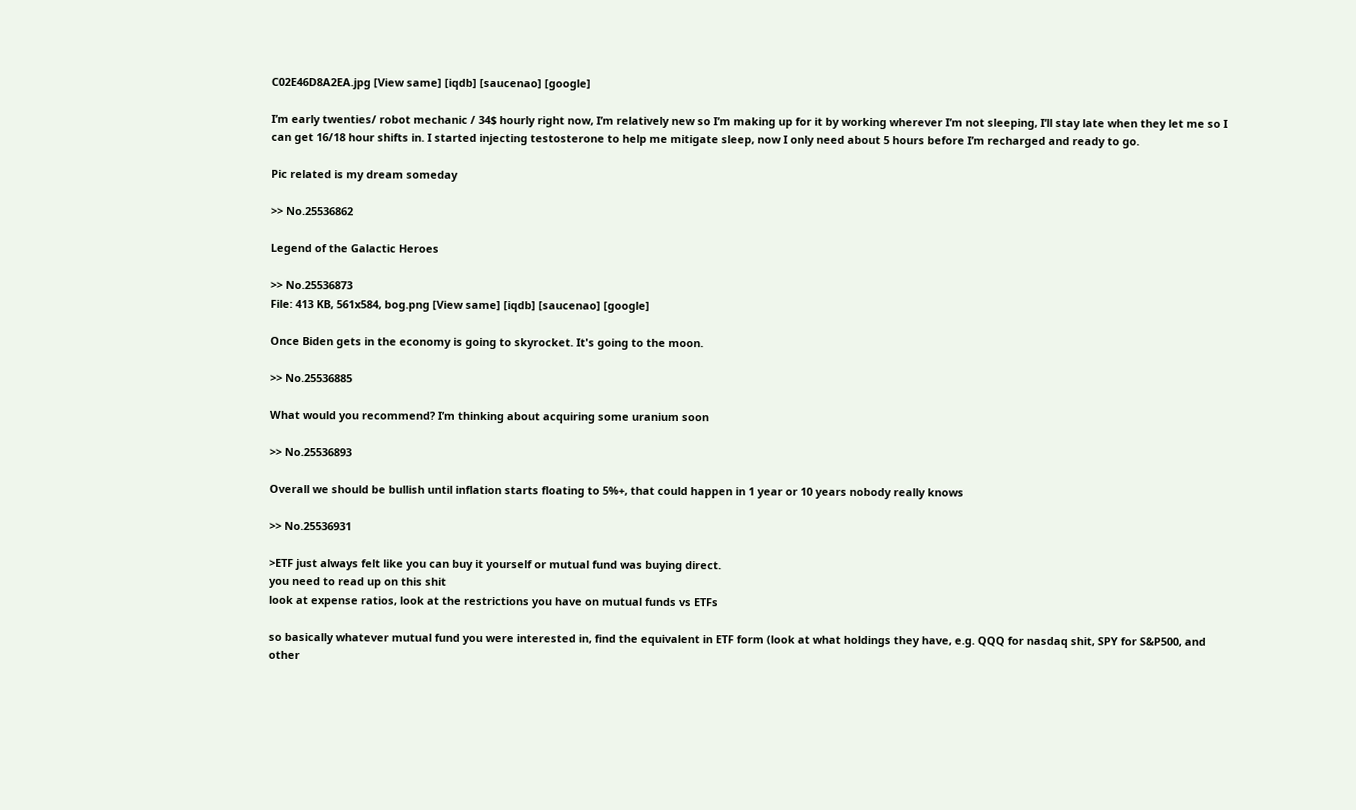C02E46D8A2EA.jpg [View same] [iqdb] [saucenao] [google]

I’m early twenties/ robot mechanic / 34$ hourly right now, I’m relatively new so I’m making up for it by working wherever I’m not sleeping, I’ll stay late when they let me so I can get 16/18 hour shifts in. I started injecting testosterone to help me mitigate sleep, now I only need about 5 hours before I’m recharged and ready to go.

Pic related is my dream someday

>> No.25536862

Legend of the Galactic Heroes

>> No.25536873
File: 413 KB, 561x584, bog.png [View same] [iqdb] [saucenao] [google]

Once Biden gets in the economy is going to skyrocket. It's going to the moon.

>> No.25536885

What would you recommend? I’m thinking about acquiring some uranium soon

>> No.25536893

Overall we should be bullish until inflation starts floating to 5%+, that could happen in 1 year or 10 years nobody really knows

>> No.25536931

>ETF just always felt like you can buy it yourself or mutual fund was buying direct.
you need to read up on this shit
look at expense ratios, look at the restrictions you have on mutual funds vs ETFs

so basically whatever mutual fund you were interested in, find the equivalent in ETF form (look at what holdings they have, e.g. QQQ for nasdaq shit, SPY for S&P500, and other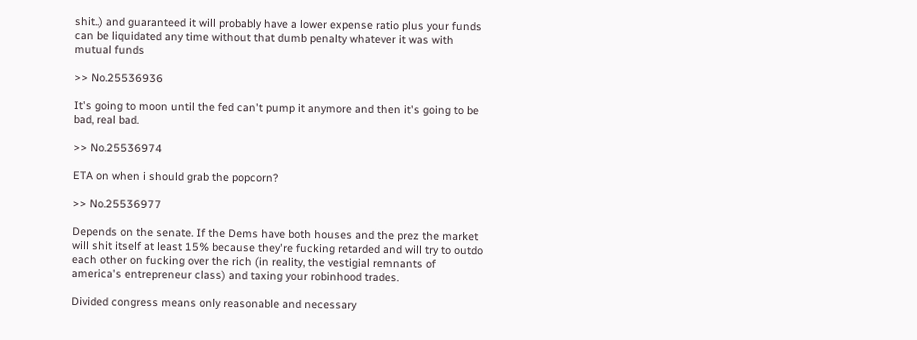shit..) and guaranteed it will probably have a lower expense ratio plus your funds can be liquidated any time without that dumb penalty whatever it was with mutual funds

>> No.25536936

It's going to moon until the fed can't pump it anymore and then it's going to be bad, real bad.

>> No.25536974

ETA on when i should grab the popcorn?

>> No.25536977

Depends on the senate. If the Dems have both houses and the prez the market will shit itself at least 15% because they're fucking retarded and will try to outdo each other on fucking over the rich (in reality, the vestigial remnants of america's entrepreneur class) and taxing your robinhood trades.

Divided congress means only reasonable and necessary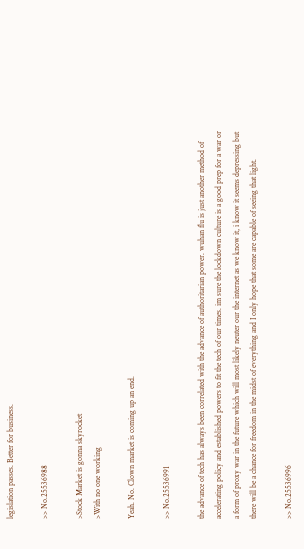legislation passes. Better for business.

>> No.25536988

>Stock Market is gonna skyrocket
>With no one working

Yeah. No. Clown market is coming up an end.

>> No.25536991

the advance of tech has always been correlated with the advance of authoritarian power. wuhan flu is just another method of accelerating policy and established powers to fit the tech of our times. im sure the lockdown culture is a good prep for a war or a form of proxy war in the future which will most likely neuter our the internet as we know it, i know it seems depressing but there will be a chance for freedom in the midst of everything and I only hope that some are capable of seeing that light.

>> No.25536996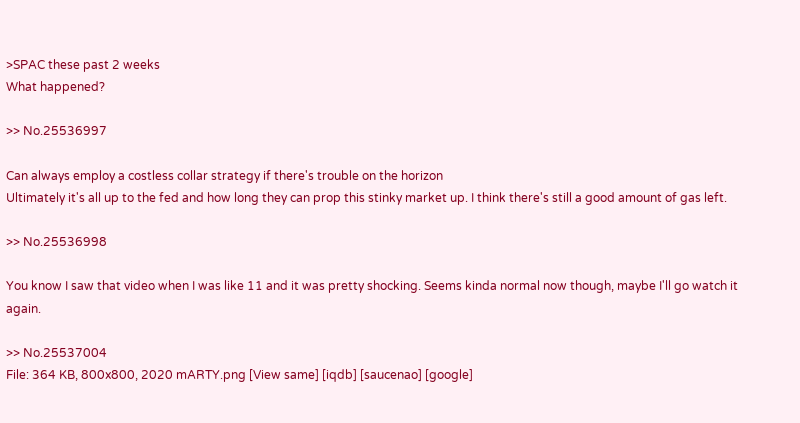>SPAC these past 2 weeks
What happened?

>> No.25536997

Can always employ a costless collar strategy if there's trouble on the horizon
Ultimately it's all up to the fed and how long they can prop this stinky market up. I think there's still a good amount of gas left.

>> No.25536998

You know I saw that video when I was like 11 and it was pretty shocking. Seems kinda normal now though, maybe I'll go watch it again.

>> No.25537004
File: 364 KB, 800x800, 2020 mARTY.png [View same] [iqdb] [saucenao] [google]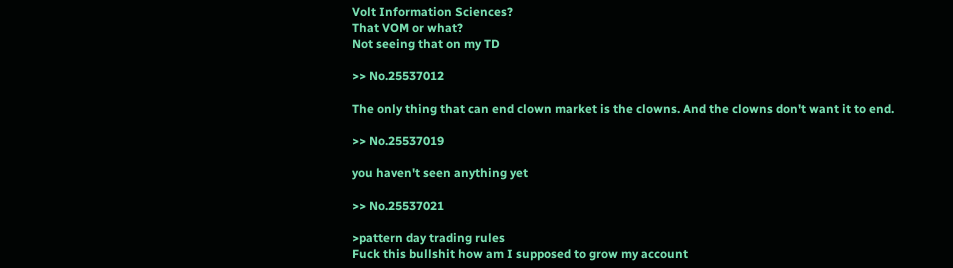Volt Information Sciences?
That VOM or what?
Not seeing that on my TD

>> No.25537012

The only thing that can end clown market is the clowns. And the clowns don't want it to end.

>> No.25537019

you haven't seen anything yet

>> No.25537021

>pattern day trading rules
Fuck this bullshit how am I supposed to grow my account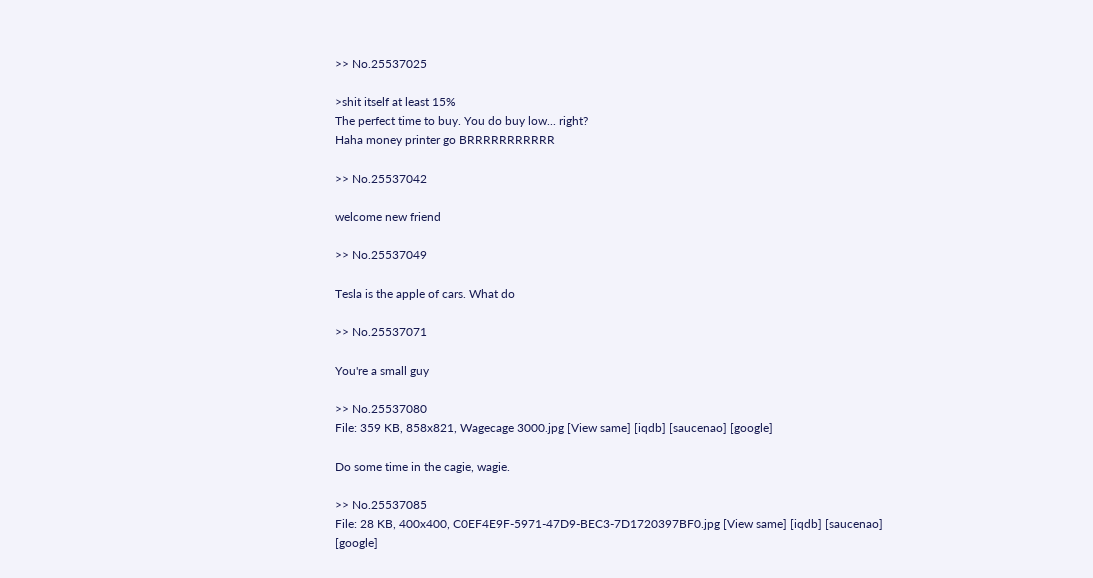>> No.25537025

>shit itself at least 15%
The perfect time to buy. You do buy low... right?
Haha money printer go BRRRRRRRRRRR

>> No.25537042

welcome new friend

>> No.25537049

Tesla is the apple of cars. What do

>> No.25537071

You're a small guy

>> No.25537080
File: 359 KB, 858x821, Wagecage 3000.jpg [View same] [iqdb] [saucenao] [google]

Do some time in the cagie, wagie.

>> No.25537085
File: 28 KB, 400x400, C0EF4E9F-5971-47D9-BEC3-7D1720397BF0.jpg [View same] [iqdb] [saucenao] [google]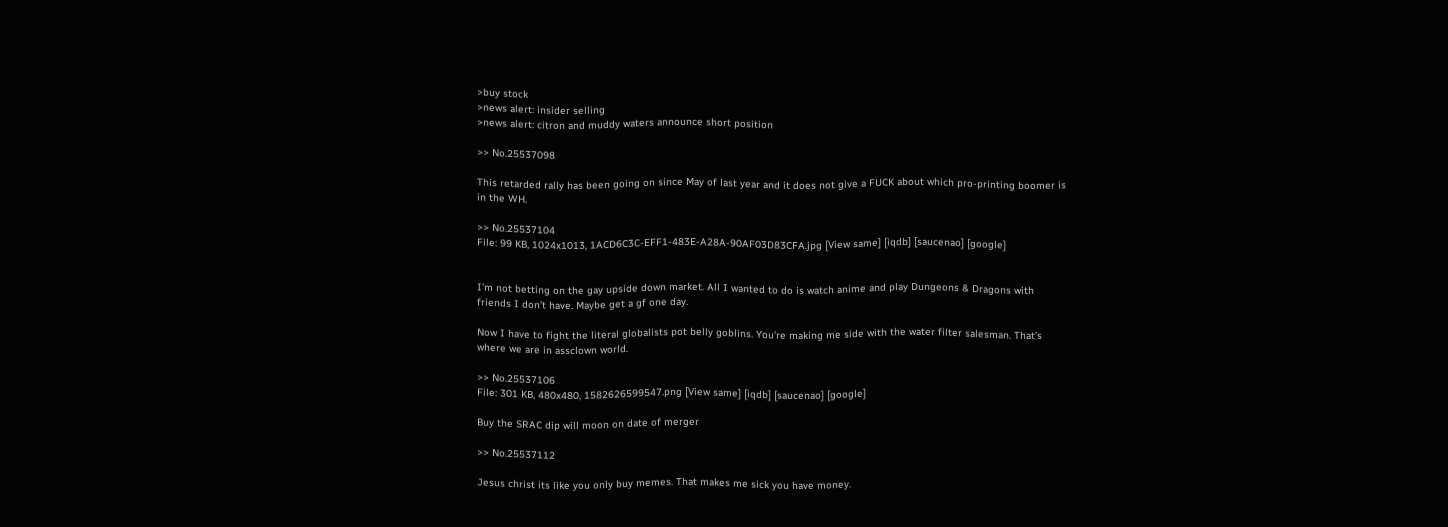>buy stock
>news alert: insider selling
>news alert: citron and muddy waters announce short position

>> No.25537098

This retarded rally has been going on since May of last year and it does not give a FUCK about which pro-printing boomer is in the WH.

>> No.25537104
File: 99 KB, 1024x1013, 1ACD6C3C-EFF1-483E-A28A-90AF03D83CFA.jpg [View same] [iqdb] [saucenao] [google]


I’m not betting on the gay upside down market. All I wanted to do is watch anime and play Dungeons & Dragons with friends I don’t have. Maybe get a gf one day.

Now I have to fight the literal globalists pot belly goblins. You’re making me side with the water filter salesman. That’s where we are in assclown world.

>> No.25537106
File: 301 KB, 480x480, 1582626599547.png [View same] [iqdb] [saucenao] [google]

Buy the SRAC dip will moon on date of merger

>> No.25537112

Jesus christ its like you only buy memes. That makes me sick you have money.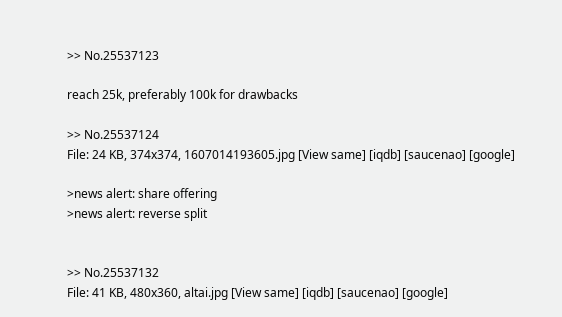>> No.25537123

reach 25k, preferably 100k for drawbacks

>> No.25537124
File: 24 KB, 374x374, 1607014193605.jpg [View same] [iqdb] [saucenao] [google]

>news alert: share offering
>news alert: reverse split


>> No.25537132
File: 41 KB, 480x360, altai.jpg [View same] [iqdb] [saucenao] [google]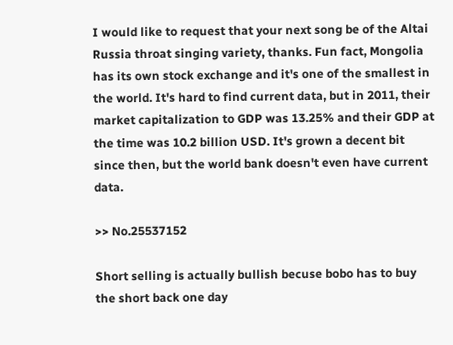I would like to request that your next song be of the Altai Russia throat singing variety, thanks. Fun fact, Mongolia has its own stock exchange and it's one of the smallest in the world. It's hard to find current data, but in 2011, their market capitalization to GDP was 13.25% and their GDP at the time was 10.2 billion USD. It's grown a decent bit since then, but the world bank doesn't even have current data.

>> No.25537152

Short selling is actually bullish becuse bobo has to buy the short back one day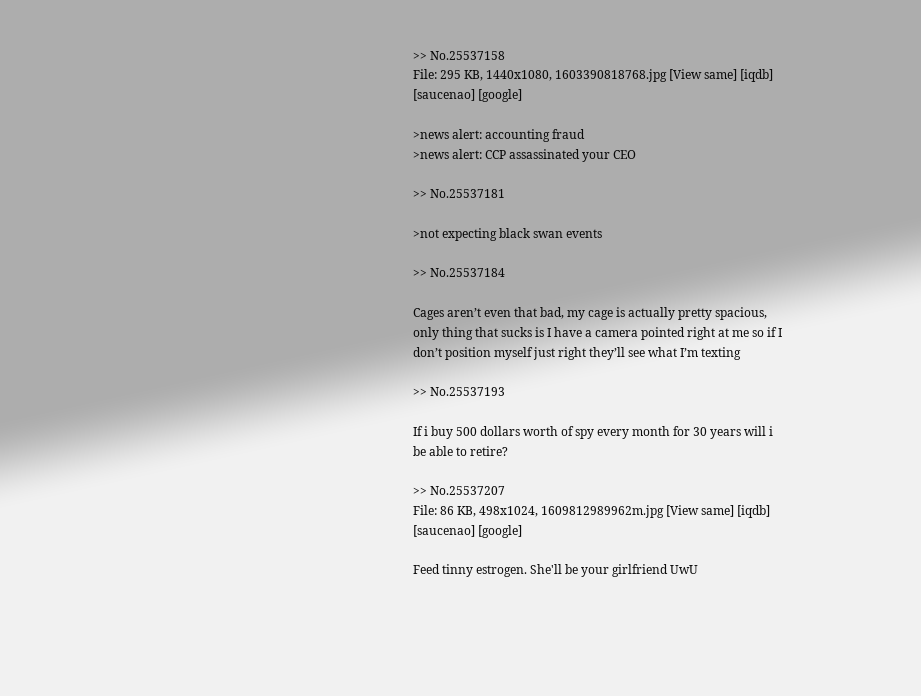>> No.25537158
File: 295 KB, 1440x1080, 1603390818768.jpg [View same] [iqdb] [saucenao] [google]

>news alert: accounting fraud
>news alert: CCP assassinated your CEO

>> No.25537181

>not expecting black swan events

>> No.25537184

Cages aren’t even that bad, my cage is actually pretty spacious, only thing that sucks is I have a camera pointed right at me so if I don’t position myself just right they’ll see what I’m texting

>> No.25537193

If i buy 500 dollars worth of spy every month for 30 years will i be able to retire?

>> No.25537207
File: 86 KB, 498x1024, 1609812989962m.jpg [View same] [iqdb] [saucenao] [google]

Feed tinny estrogen. She'll be your girlfriend UwU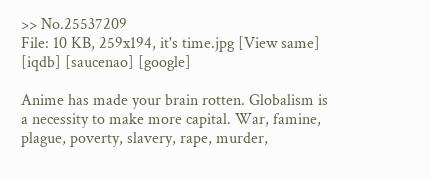>> No.25537209
File: 10 KB, 259x194, it's time.jpg [View same] [iqdb] [saucenao] [google]

Anime has made your brain rotten. Globalism is a necessity to make more capital. War, famine, plague, poverty, slavery, rape, murder,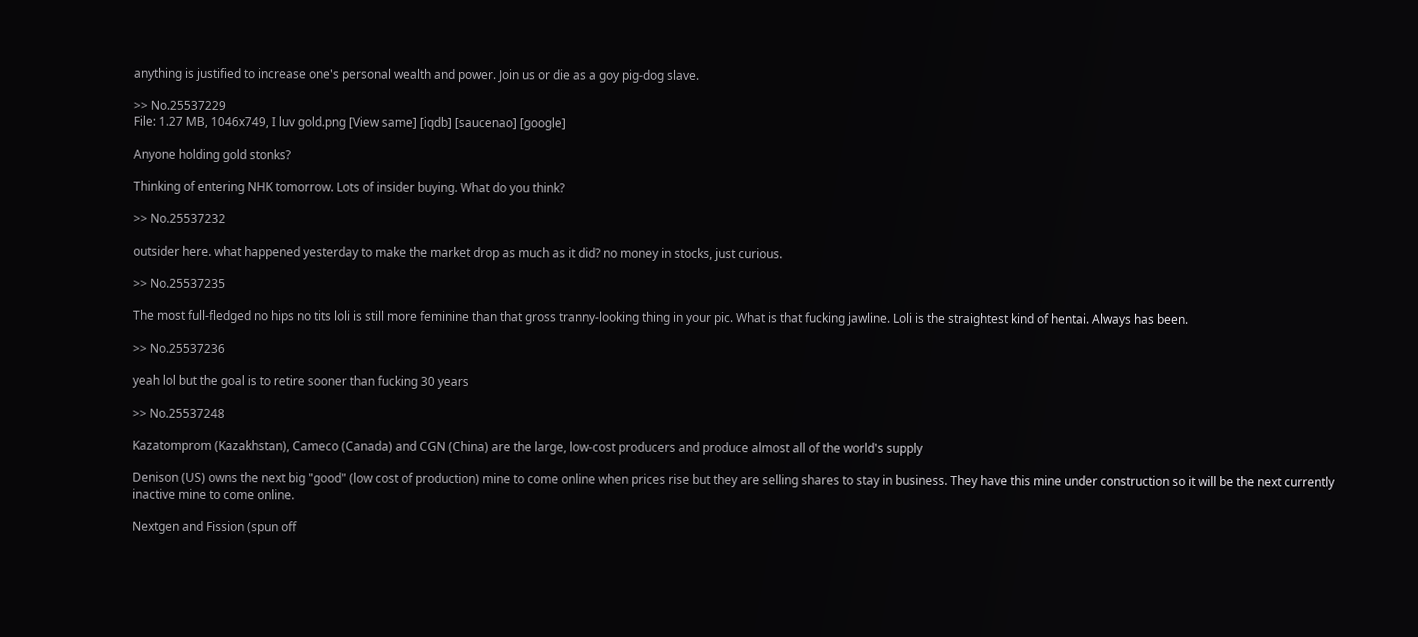anything is justified to increase one's personal wealth and power. Join us or die as a goy pig-dog slave.

>> No.25537229
File: 1.27 MB, 1046x749, I luv gold.png [View same] [iqdb] [saucenao] [google]

Anyone holding gold stonks?

Thinking of entering NHK tomorrow. Lots of insider buying. What do you think?

>> No.25537232

outsider here. what happened yesterday to make the market drop as much as it did? no money in stocks, just curious.

>> No.25537235

The most full-fledged no hips no tits loli is still more feminine than that gross tranny-looking thing in your pic. What is that fucking jawline. Loli is the straightest kind of hentai. Always has been.

>> No.25537236

yeah lol but the goal is to retire sooner than fucking 30 years

>> No.25537248

Kazatomprom (Kazakhstan), Cameco (Canada) and CGN (China) are the large, low-cost producers and produce almost all of the world's supply

Denison (US) owns the next big "good" (low cost of production) mine to come online when prices rise but they are selling shares to stay in business. They have this mine under construction so it will be the next currently inactive mine to come online.

Nextgen and Fission (spun off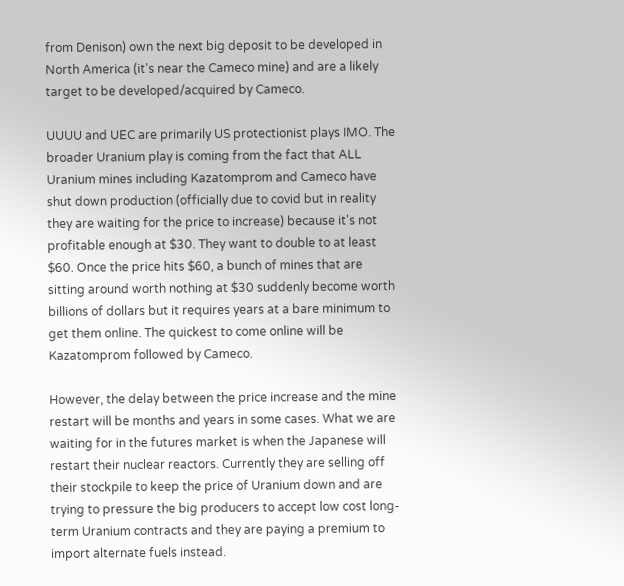from Denison) own the next big deposit to be developed in North America (it's near the Cameco mine) and are a likely target to be developed/acquired by Cameco.

UUUU and UEC are primarily US protectionist plays IMO. The broader Uranium play is coming from the fact that ALL Uranium mines including Kazatomprom and Cameco have shut down production (officially due to covid but in reality they are waiting for the price to increase) because it's not profitable enough at $30. They want to double to at least $60. Once the price hits $60, a bunch of mines that are sitting around worth nothing at $30 suddenly become worth billions of dollars but it requires years at a bare minimum to get them online. The quickest to come online will be Kazatomprom followed by Cameco.

However, the delay between the price increase and the mine restart will be months and years in some cases. What we are waiting for in the futures market is when the Japanese will restart their nuclear reactors. Currently they are selling off their stockpile to keep the price of Uranium down and are trying to pressure the big producers to accept low cost long-term Uranium contracts and they are paying a premium to import alternate fuels instead.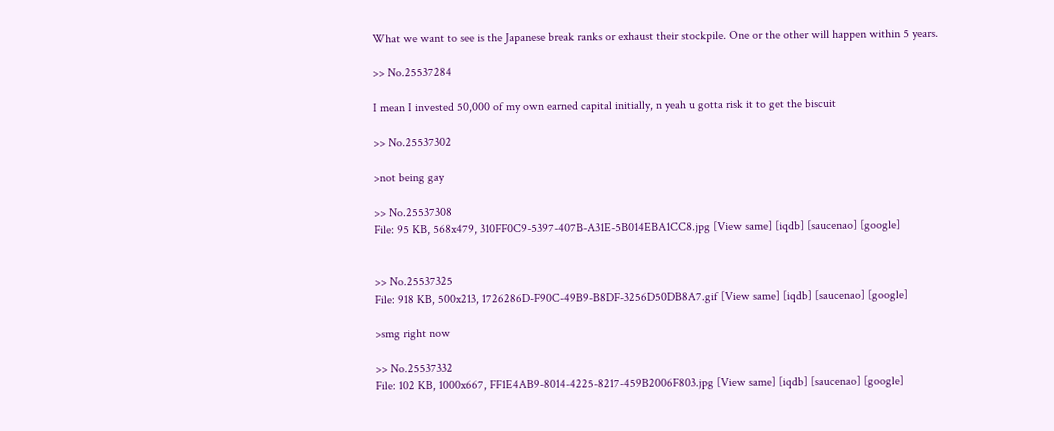What we want to see is the Japanese break ranks or exhaust their stockpile. One or the other will happen within 5 years.

>> No.25537284

I mean I invested 50,000 of my own earned capital initially, n yeah u gotta risk it to get the biscuit

>> No.25537302

>not being gay

>> No.25537308
File: 95 KB, 568x479, 310FF0C9-5397-407B-A31E-5B014EBA1CC8.jpg [View same] [iqdb] [saucenao] [google]


>> No.25537325
File: 918 KB, 500x213, 1726286D-F90C-49B9-B8DF-3256D50DB8A7.gif [View same] [iqdb] [saucenao] [google]

>smg right now

>> No.25537332
File: 102 KB, 1000x667, FF1E4AB9-8014-4225-8217-459B2006F803.jpg [View same] [iqdb] [saucenao] [google]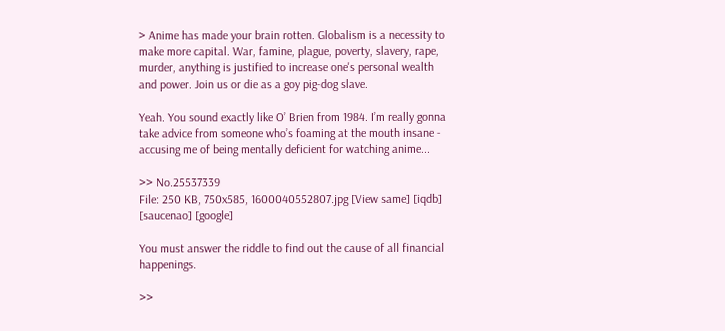> Anime has made your brain rotten. Globalism is a necessity to make more capital. War, famine, plague, poverty, slavery, rape, murder, anything is justified to increase one's personal wealth and power. Join us or die as a goy pig-dog slave.

Yeah. You sound exactly like O’ Brien from 1984. I’m really gonna take advice from someone who’s foaming at the mouth insane - accusing me of being mentally deficient for watching anime...

>> No.25537339
File: 250 KB, 750x585, 1600040552807.jpg [View same] [iqdb] [saucenao] [google]

You must answer the riddle to find out the cause of all financial happenings.

>>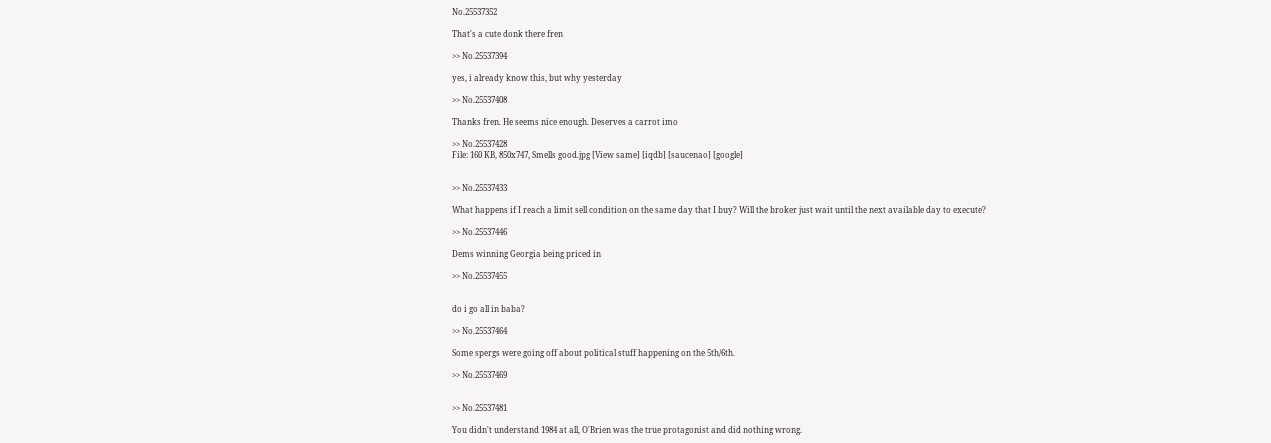No.25537352

That's a cute donk there fren

>> No.25537394

yes, i already know this, but why yesterday

>> No.25537408

Thanks fren. He seems nice enough. Deserves a carrot imo

>> No.25537428
File: 160 KB, 850x747, Smells good.jpg [View same] [iqdb] [saucenao] [google]


>> No.25537433

What happens if I reach a limit sell condition on the same day that I buy? Will the broker just wait until the next available day to execute?

>> No.25537446

Dems winning Georgia being priced in

>> No.25537455


do i go all in baba?

>> No.25537464

Some spergs were going off about political stuff happening on the 5th/6th.

>> No.25537469


>> No.25537481

You didn't understand 1984 at all, O'Brien was the true protagonist and did nothing wrong.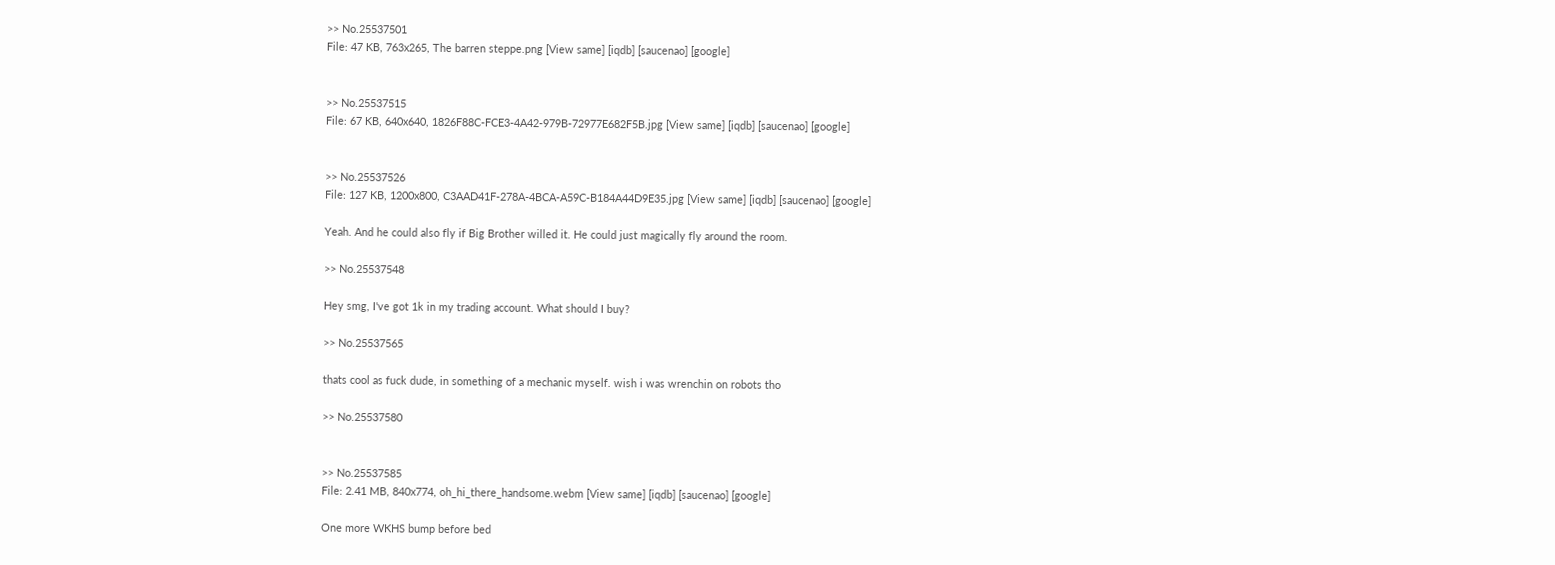>> No.25537501
File: 47 KB, 763x265, The barren steppe.png [View same] [iqdb] [saucenao] [google]


>> No.25537515
File: 67 KB, 640x640, 1826F88C-FCE3-4A42-979B-72977E682F5B.jpg [View same] [iqdb] [saucenao] [google]


>> No.25537526
File: 127 KB, 1200x800, C3AAD41F-278A-4BCA-A59C-B184A44D9E35.jpg [View same] [iqdb] [saucenao] [google]

Yeah. And he could also fly if Big Brother willed it. He could just magically fly around the room.

>> No.25537548

Hey smg, I've got 1k in my trading account. What should I buy?

>> No.25537565

thats cool as fuck dude, in something of a mechanic myself. wish i was wrenchin on robots tho

>> No.25537580


>> No.25537585
File: 2.41 MB, 840x774, oh_hi_there_handsome.webm [View same] [iqdb] [saucenao] [google]

One more WKHS bump before bed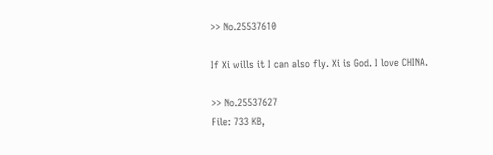>> No.25537610

If Xi wills it I can also fly. Xi is God. I love CHINA.

>> No.25537627
File: 733 KB,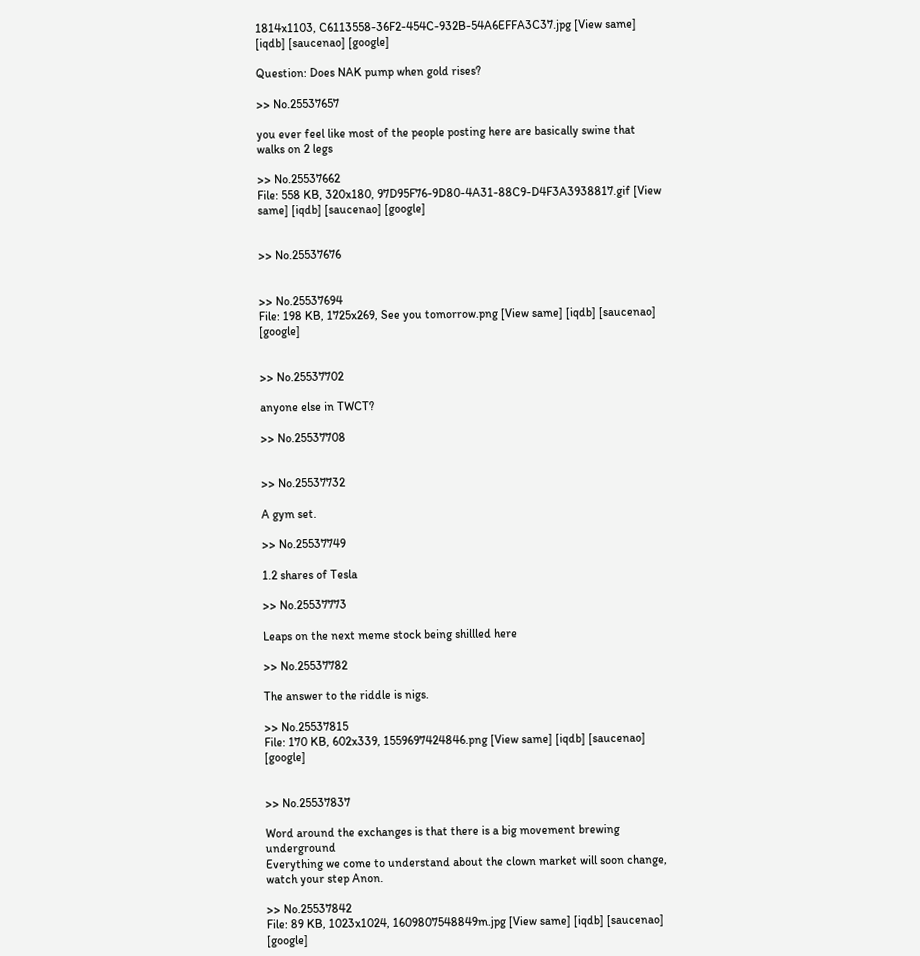1814x1103, C6113558-36F2-454C-932B-54A6EFFA3C37.jpg [View same] [iqdb] [saucenao] [google]

Question: Does NAK pump when gold rises?

>> No.25537657

you ever feel like most of the people posting here are basically swine that walks on 2 legs

>> No.25537662
File: 558 KB, 320x180, 97D95F76-9D80-4A31-88C9-D4F3A3938817.gif [View same] [iqdb] [saucenao] [google]


>> No.25537676


>> No.25537694
File: 198 KB, 1725x269, See you tomorrow.png [View same] [iqdb] [saucenao] [google]


>> No.25537702

anyone else in TWCT?

>> No.25537708


>> No.25537732

A gym set.

>> No.25537749

1.2 shares of Tesla

>> No.25537773

Leaps on the next meme stock being shillled here

>> No.25537782

The answer to the riddle is nigs.

>> No.25537815
File: 170 KB, 602x339, 1559697424846.png [View same] [iqdb] [saucenao] [google]


>> No.25537837

Word around the exchanges is that there is a big movement brewing underground
Everything we come to understand about the clown market will soon change, watch your step Anon.

>> No.25537842
File: 89 KB, 1023x1024, 1609807548849m.jpg [View same] [iqdb] [saucenao] [google]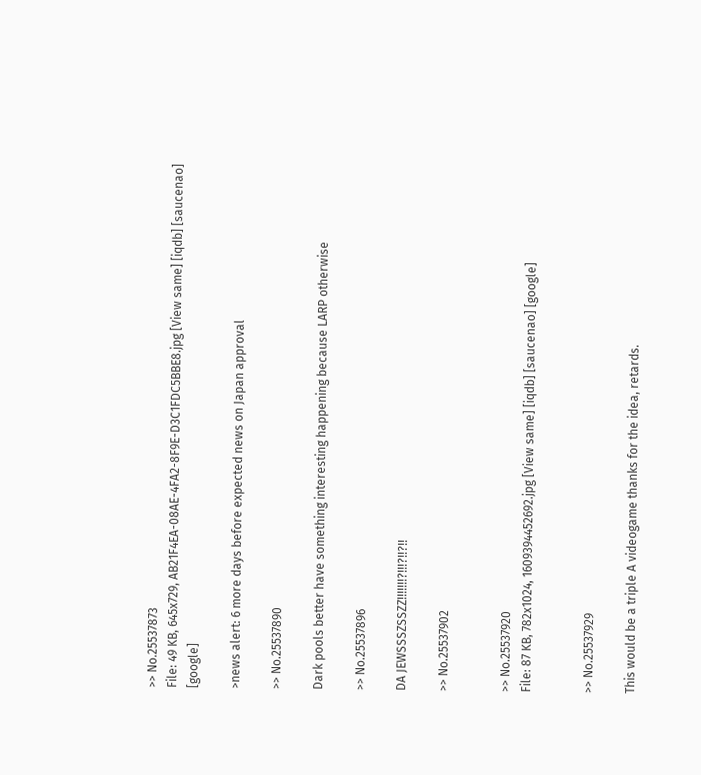>> No.25537873
File: 49 KB, 645x729, AB21F4EA-08AE-4FA2-8F9E-D3C1FDC5BBE8.jpg [View same] [iqdb] [saucenao] [google]

>news alert: 6 more days before expected news on Japan approval

>> No.25537890

Dark pools better have something interesting happening because LARP otherwise

>> No.25537896

DA JEWSSSZSSZZ!!!!!!!?!!!?!!?!!

>> No.25537902


>> No.25537920
File: 87 KB, 782x1024, 1609394452692.jpg [View same] [iqdb] [saucenao] [google]


>> No.25537929

This would be a triple A videogame thanks for the idea, retards.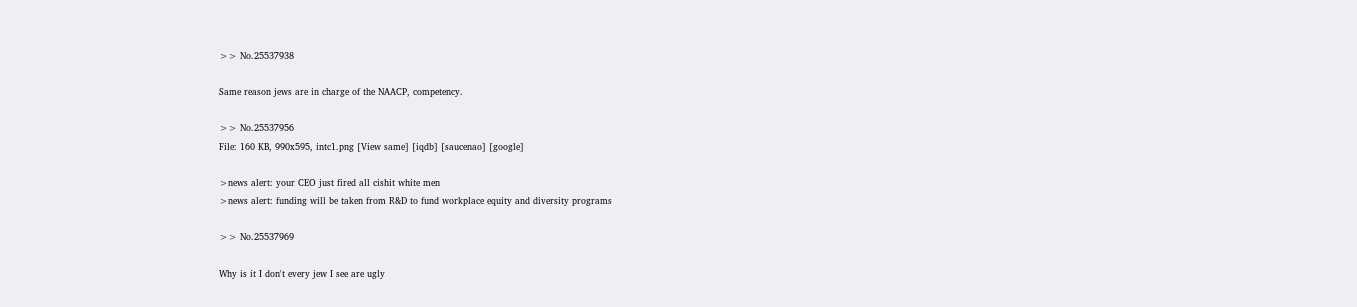>> No.25537938

Same reason jews are in charge of the NAACP, competency.

>> No.25537956
File: 160 KB, 990x595, intc1.png [View same] [iqdb] [saucenao] [google]

>news alert: your CEO just fired all cishit white men
>news alert: funding will be taken from R&D to fund workplace equity and diversity programs

>> No.25537969

Why is it I don't every jew I see are ugly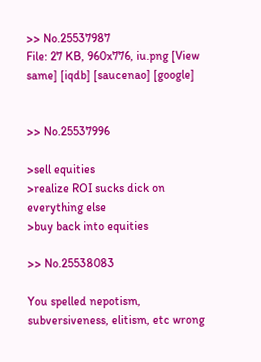>> No.25537987
File: 27 KB, 960x776, iu.png [View same] [iqdb] [saucenao] [google]


>> No.25537996

>sell equities
>realize ROI sucks dick on everything else
>buy back into equities

>> No.25538083

You spelled nepotism, subversiveness, elitism, etc wrong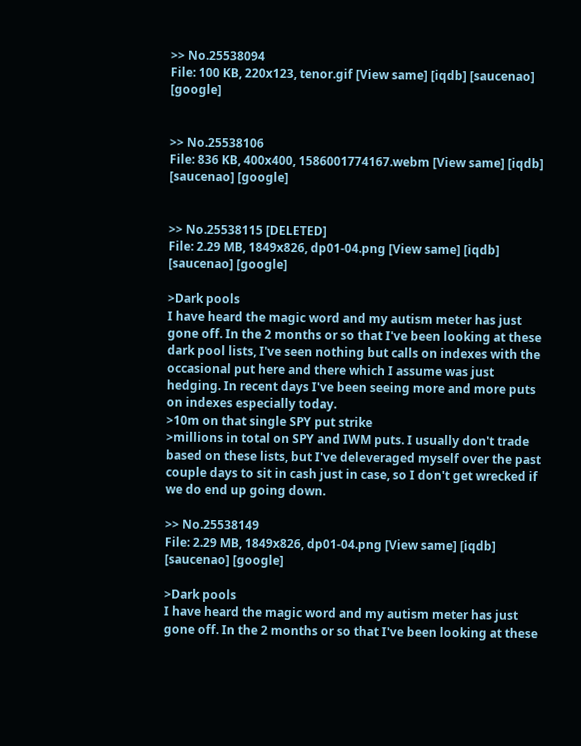>> No.25538094
File: 100 KB, 220x123, tenor.gif [View same] [iqdb] [saucenao] [google]


>> No.25538106
File: 836 KB, 400x400, 1586001774167.webm [View same] [iqdb] [saucenao] [google]


>> No.25538115 [DELETED]
File: 2.29 MB, 1849x826, dp01-04.png [View same] [iqdb] [saucenao] [google]

>Dark pools
I have heard the magic word and my autism meter has just gone off. In the 2 months or so that I've been looking at these dark pool lists, I've seen nothing but calls on indexes with the occasional put here and there which I assume was just hedging. In recent days I've been seeing more and more puts on indexes especially today.
>10m on that single SPY put strike
>millions in total on SPY and IWM puts. I usually don't trade based on these lists, but I've deleveraged myself over the past couple days to sit in cash just in case, so I don't get wrecked if we do end up going down.

>> No.25538149
File: 2.29 MB, 1849x826, dp01-04.png [View same] [iqdb] [saucenao] [google]

>Dark pools
I have heard the magic word and my autism meter has just gone off. In the 2 months or so that I've been looking at these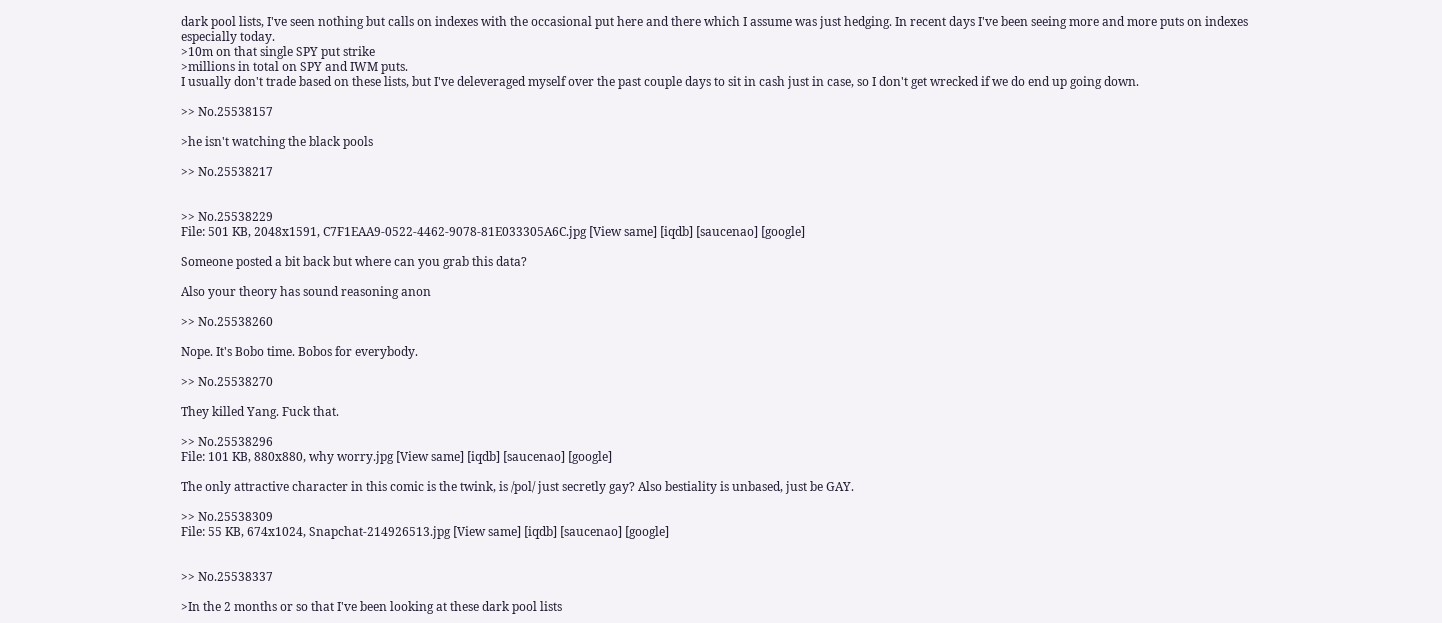dark pool lists, I've seen nothing but calls on indexes with the occasional put here and there which I assume was just hedging. In recent days I've been seeing more and more puts on indexes especially today.
>10m on that single SPY put strike
>millions in total on SPY and IWM puts.
I usually don't trade based on these lists, but I've deleveraged myself over the past couple days to sit in cash just in case, so I don't get wrecked if we do end up going down.

>> No.25538157

>he isn't watching the black pools

>> No.25538217


>> No.25538229
File: 501 KB, 2048x1591, C7F1EAA9-0522-4462-9078-81E033305A6C.jpg [View same] [iqdb] [saucenao] [google]

Someone posted a bit back but where can you grab this data?

Also your theory has sound reasoning anon

>> No.25538260

Nope. It's Bobo time. Bobos for everybody.

>> No.25538270

They killed Yang. Fuck that.

>> No.25538296
File: 101 KB, 880x880, why worry.jpg [View same] [iqdb] [saucenao] [google]

The only attractive character in this comic is the twink, is /pol/ just secretly gay? Also bestiality is unbased, just be GAY.

>> No.25538309
File: 55 KB, 674x1024, Snapchat-214926513.jpg [View same] [iqdb] [saucenao] [google]


>> No.25538337

>In the 2 months or so that I've been looking at these dark pool lists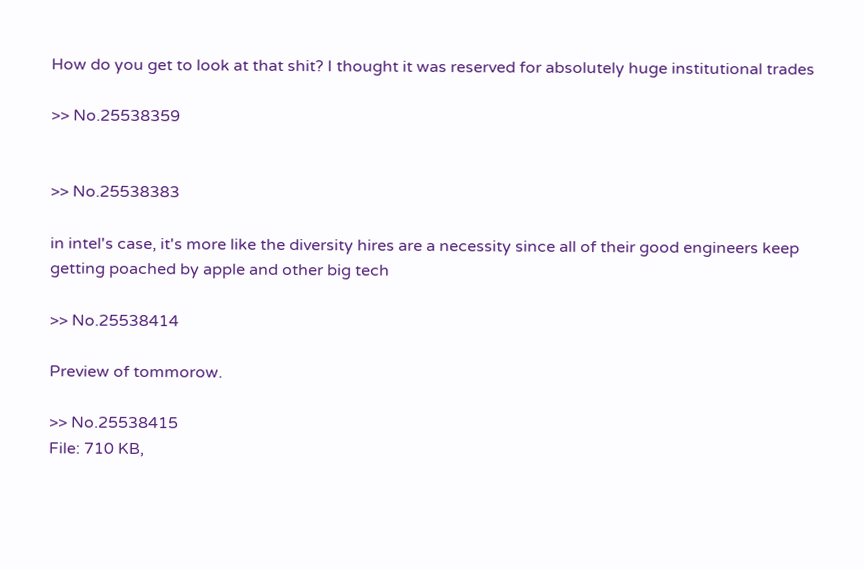How do you get to look at that shit? I thought it was reserved for absolutely huge institutional trades

>> No.25538359


>> No.25538383

in intel's case, it's more like the diversity hires are a necessity since all of their good engineers keep getting poached by apple and other big tech

>> No.25538414

Preview of tommorow.

>> No.25538415
File: 710 KB,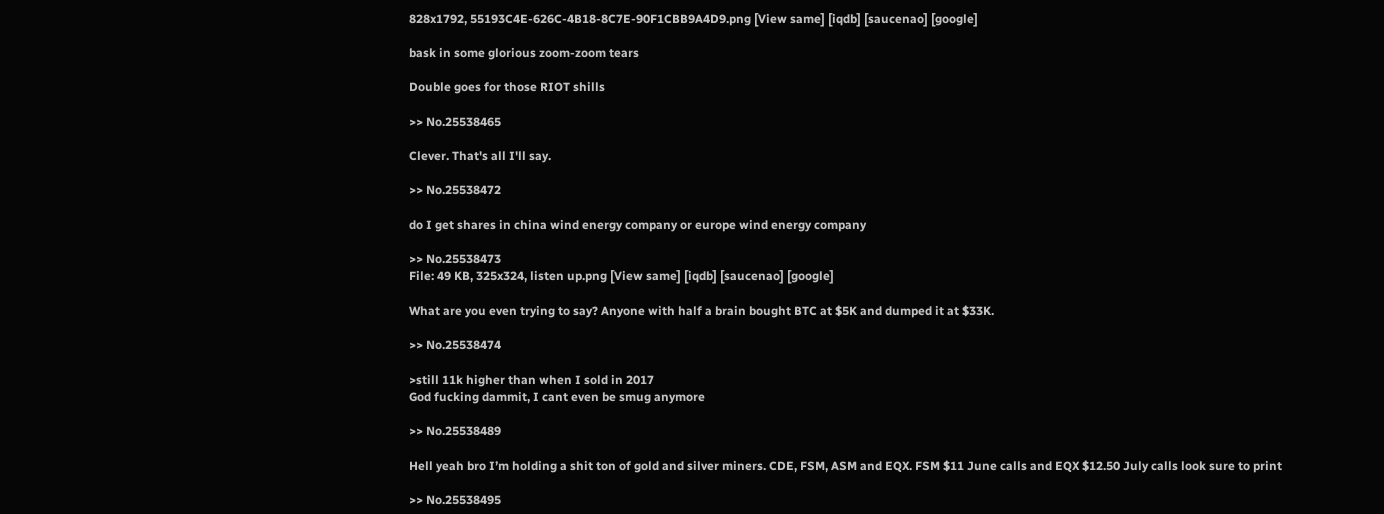828x1792, 55193C4E-626C-4B18-8C7E-90F1CBB9A4D9.png [View same] [iqdb] [saucenao] [google]

bask in some glorious zoom-zoom tears

Double goes for those RIOT shills

>> No.25538465

Clever. That's all I'll say.

>> No.25538472

do I get shares in china wind energy company or europe wind energy company

>> No.25538473
File: 49 KB, 325x324, listen up.png [View same] [iqdb] [saucenao] [google]

What are you even trying to say? Anyone with half a brain bought BTC at $5K and dumped it at $33K.

>> No.25538474

>still 11k higher than when I sold in 2017
God fucking dammit, I cant even be smug anymore

>> No.25538489

Hell yeah bro I’m holding a shit ton of gold and silver miners. CDE, FSM, ASM and EQX. FSM $11 June calls and EQX $12.50 July calls look sure to print

>> No.25538495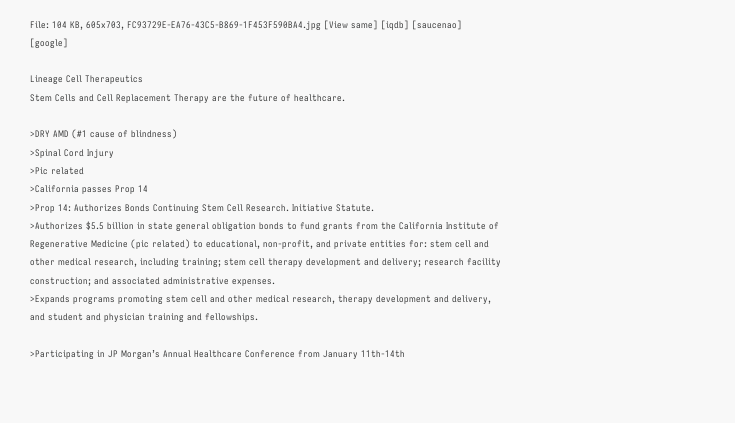File: 104 KB, 605x703, FC93729E-EA76-43C5-B869-1F453F590BA4.jpg [View same] [iqdb] [saucenao] [google]

Lineage Cell Therapeutics
Stem Cells and Cell Replacement Therapy are the future of healthcare.

>DRY AMD (#1 cause of blindness)
>Spinal Cord Injury
>Pic related
>California passes Prop 14
>Prop 14: Authorizes Bonds Continuing Stem Cell Research. Initiative Statute.
>Authorizes $5.5 billion in state general obligation bonds to fund grants from the California Institute of Regenerative Medicine (pic related) to educational, non-profit, and private entities for: stem cell and other medical research, including training; stem cell therapy development and delivery; research facility construction; and associated administrative expenses.
>Expands programs promoting stem cell and other medical research, therapy development and delivery, and student and physician training and fellowships.

>Participating in JP Morgan’s Annual Healthcare Conference from January 11th-14th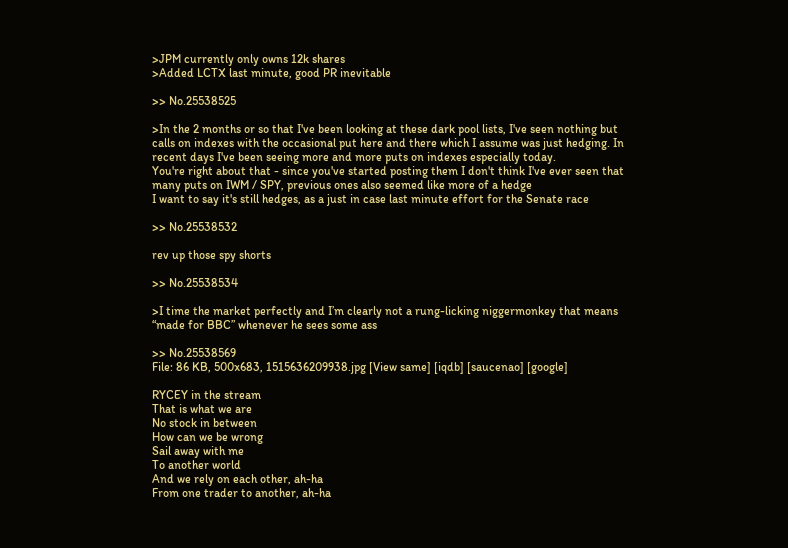>JPM currently only owns 12k shares
>Added LCTX last minute, good PR inevitable

>> No.25538525

>In the 2 months or so that I've been looking at these dark pool lists, I've seen nothing but calls on indexes with the occasional put here and there which I assume was just hedging. In recent days I've been seeing more and more puts on indexes especially today.
You're right about that - since you've started posting them I don't think I've ever seen that many puts on IWM / SPY, previous ones also seemed like more of a hedge
I want to say it's still hedges, as a just in case last minute effort for the Senate race

>> No.25538532

rev up those spy shorts

>> No.25538534

>I time the market perfectly and I’m clearly not a rung-licking niggermonkey that means “made for BBC” whenever he sees some ass

>> No.25538569
File: 86 KB, 500x683, 1515636209938.jpg [View same] [iqdb] [saucenao] [google]

RYCEY in the stream
That is what we are
No stock in between
How can we be wrong
Sail away with me
To another world
And we rely on each other, ah-ha
From one trader to another, ah-ha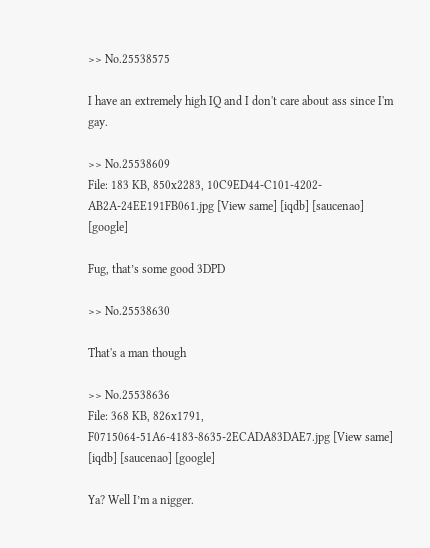>> No.25538575

I have an extremely high IQ and I don't care about ass since I'm gay.

>> No.25538609
File: 183 KB, 850x2283, 10C9ED44-C101-4202-AB2A-24EE191FB061.jpg [View same] [iqdb] [saucenao] [google]

Fug, that’s some good 3DPD

>> No.25538630

That's a man though

>> No.25538636
File: 368 KB, 826x1791, F0715064-51A6-4183-8635-2ECADA83DAE7.jpg [View same] [iqdb] [saucenao] [google]

Ya? Well I’m a nigger.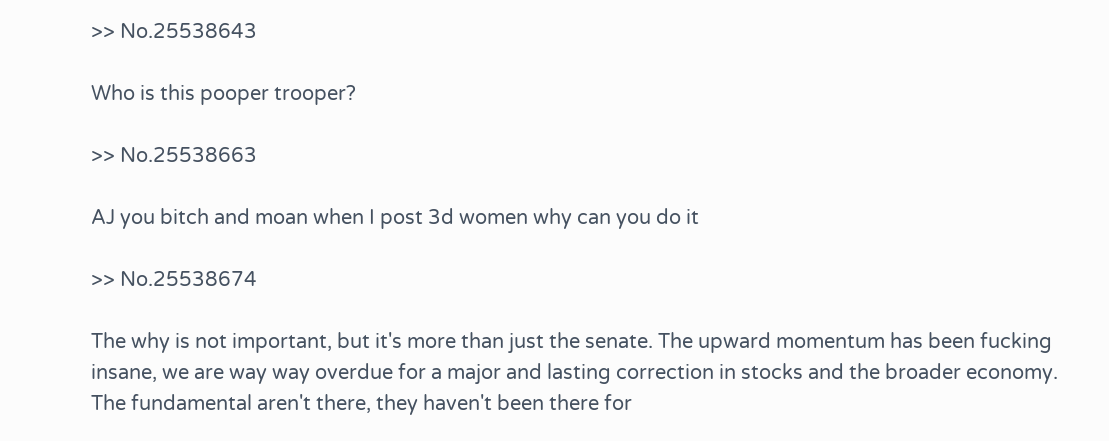>> No.25538643

Who is this pooper trooper?

>> No.25538663

AJ you bitch and moan when I post 3d women why can you do it

>> No.25538674

The why is not important, but it's more than just the senate. The upward momentum has been fucking insane, we are way way overdue for a major and lasting correction in stocks and the broader economy. The fundamental aren't there, they haven't been there for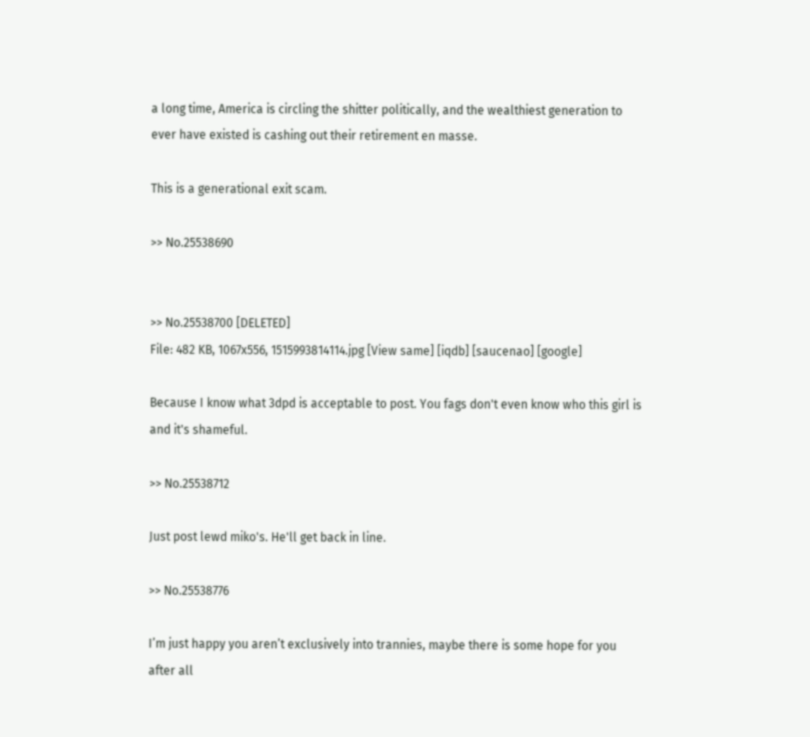a long time, America is circling the shitter politically, and the wealthiest generation to ever have existed is cashing out their retirement en masse.

This is a generational exit scam.

>> No.25538690


>> No.25538700 [DELETED]
File: 482 KB, 1067x556, 1515993814114.jpg [View same] [iqdb] [saucenao] [google]

Because I know what 3dpd is acceptable to post. You fags don't even know who this girl is and it's shameful.

>> No.25538712

Just post lewd miko's. He'll get back in line.

>> No.25538776

I’m just happy you aren’t exclusively into trannies, maybe there is some hope for you after all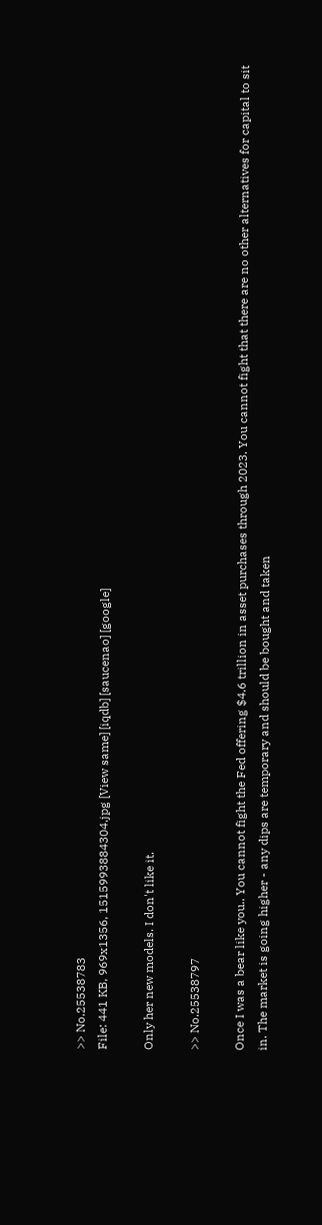>> No.25538783
File: 441 KB, 969x1356, 1515993884304.jpg [View same] [iqdb] [saucenao] [google]

Only her new models. I don't like it.

>> No.25538797

Once I was a bear like you.. You cannot fight the Fed offering $4.6 trillion in asset purchases through 2023. You cannot fight that there are no other alternatives for capital to sit in. The market is going higher - any dips are temporary and should be bought and taken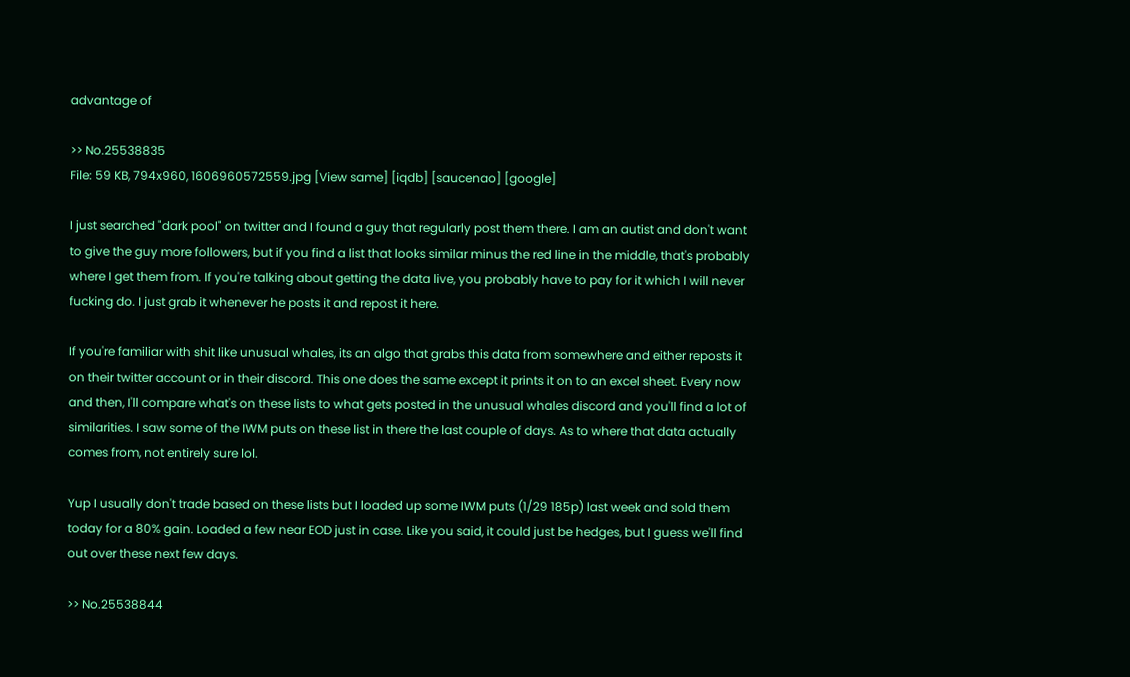advantage of

>> No.25538835
File: 59 KB, 794x960, 1606960572559.jpg [View same] [iqdb] [saucenao] [google]

I just searched "dark pool" on twitter and I found a guy that regularly post them there. I am an autist and don't want to give the guy more followers, but if you find a list that looks similar minus the red line in the middle, that's probably where I get them from. If you're talking about getting the data live, you probably have to pay for it which I will never fucking do. I just grab it whenever he posts it and repost it here.

If you're familiar with shit like unusual whales, its an algo that grabs this data from somewhere and either reposts it on their twitter account or in their discord. This one does the same except it prints it on to an excel sheet. Every now and then, I'll compare what's on these lists to what gets posted in the unusual whales discord and you'll find a lot of similarities. I saw some of the IWM puts on these list in there the last couple of days. As to where that data actually comes from, not entirely sure lol.

Yup I usually don't trade based on these lists but I loaded up some IWM puts (1/29 185p) last week and sold them today for a 80% gain. Loaded a few near EOD just in case. Like you said, it could just be hedges, but I guess we'll find out over these next few days.

>> No.25538844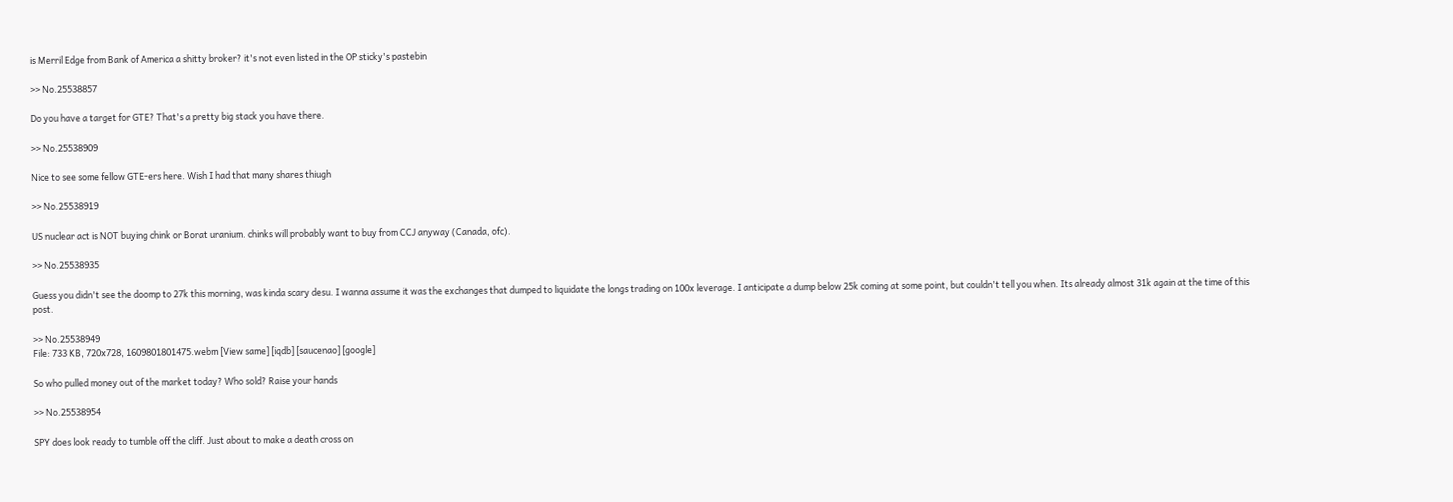is Merril Edge from Bank of America a shitty broker? it's not even listed in the OP sticky's pastebin

>> No.25538857

Do you have a target for GTE? That's a pretty big stack you have there.

>> No.25538909

Nice to see some fellow GTE-ers here. Wish I had that many shares thiugh

>> No.25538919

US nuclear act is NOT buying chink or Borat uranium. chinks will probably want to buy from CCJ anyway (Canada, ofc).

>> No.25538935

Guess you didn't see the doomp to 27k this morning, was kinda scary desu. I wanna assume it was the exchanges that dumped to liquidate the longs trading on 100x leverage. I anticipate a dump below 25k coming at some point, but couldn't tell you when. Its already almost 31k again at the time of this post.

>> No.25538949
File: 733 KB, 720x728, 1609801801475.webm [View same] [iqdb] [saucenao] [google]

So who pulled money out of the market today? Who sold? Raise your hands

>> No.25538954

SPY does look ready to tumble off the cliff. Just about to make a death cross on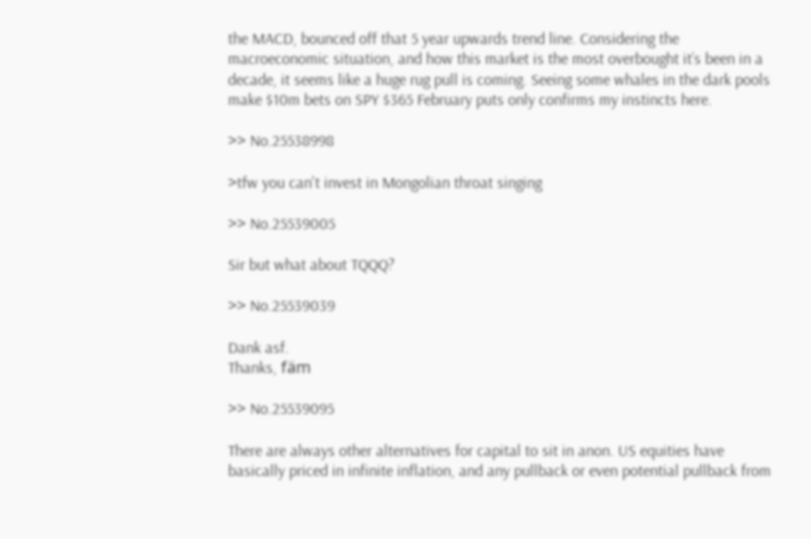the MACD, bounced off that 5 year upwards trend line. Considering the macroeconomic situation, and how this market is the most overbought it’s been in a decade, it seems like a huge rug pull is coming. Seeing some whales in the dark pools make $10m bets on SPY $365 February puts only confirms my instincts here.

>> No.25538998

>tfw you can't invest in Mongolian throat singing

>> No.25539005

Sir but what about TQQQ?

>> No.25539039

Dank asf.
Thanks, fäm

>> No.25539095

There are always other alternatives for capital to sit in anon. US equities have basically priced in infinite inflation, and any pullback or even potential pullback from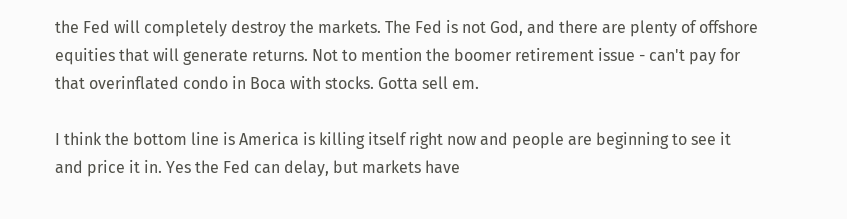the Fed will completely destroy the markets. The Fed is not God, and there are plenty of offshore equities that will generate returns. Not to mention the boomer retirement issue - can't pay for that overinflated condo in Boca with stocks. Gotta sell em.

I think the bottom line is America is killing itself right now and people are beginning to see it and price it in. Yes the Fed can delay, but markets have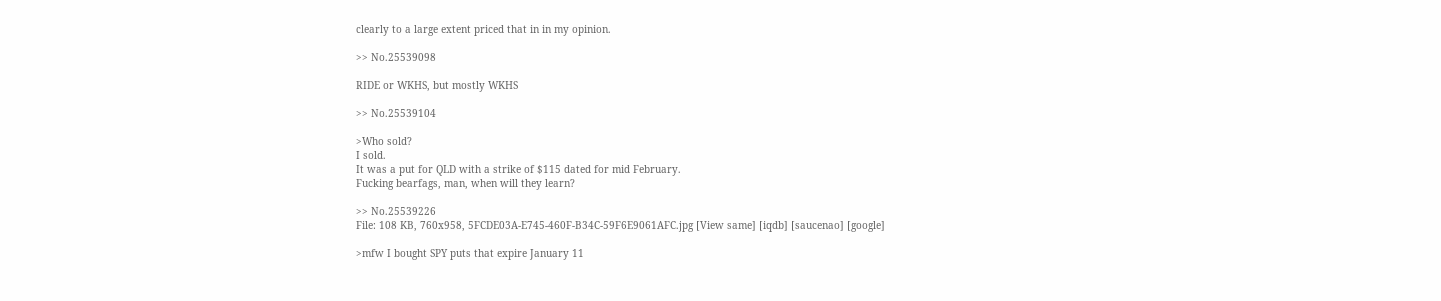clearly to a large extent priced that in in my opinion.

>> No.25539098

RIDE or WKHS, but mostly WKHS

>> No.25539104

>Who sold?
I sold.
It was a put for QLD with a strike of $115 dated for mid February.
Fucking bearfags, man, when will they learn?

>> No.25539226
File: 108 KB, 760x958, 5FCDE03A-E745-460F-B34C-59F6E9061AFC.jpg [View same] [iqdb] [saucenao] [google]

>mfw I bought SPY puts that expire January 11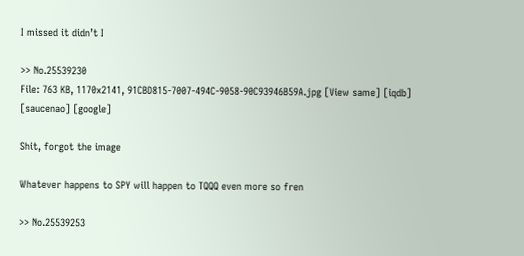I missed it didn’t I

>> No.25539230
File: 763 KB, 1170x2141, 91CBD815-7007-494C-9058-90C93946B59A.jpg [View same] [iqdb] [saucenao] [google]

Shit, forgot the image

Whatever happens to SPY will happen to TQQQ even more so fren

>> No.25539253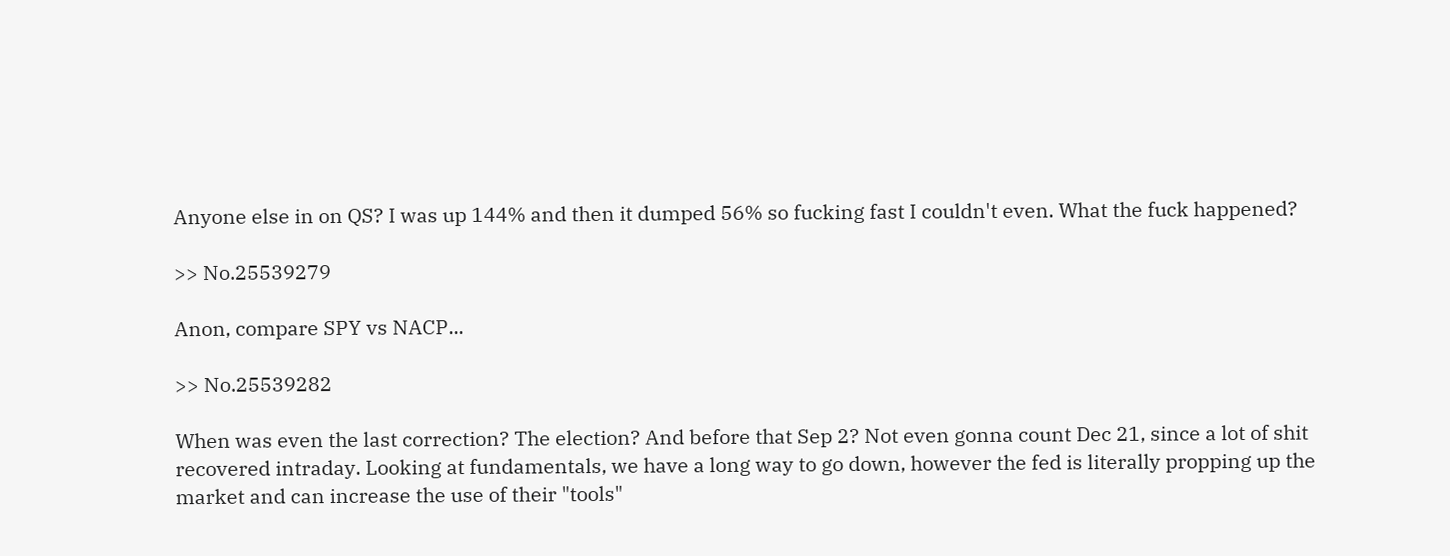Anyone else in on QS? I was up 144% and then it dumped 56% so fucking fast I couldn't even. What the fuck happened?

>> No.25539279

Anon, compare SPY vs NACP...

>> No.25539282

When was even the last correction? The election? And before that Sep 2? Not even gonna count Dec 21, since a lot of shit recovered intraday. Looking at fundamentals, we have a long way to go down, however the fed is literally propping up the market and can increase the use of their "tools"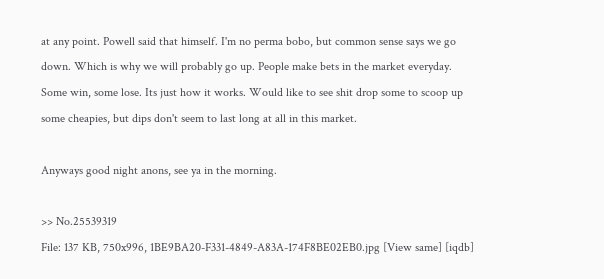at any point. Powell said that himself. I'm no perma bobo, but common sense says we go down. Which is why we will probably go up. People make bets in the market everyday. Some win, some lose. Its just how it works. Would like to see shit drop some to scoop up some cheapies, but dips don't seem to last long at all in this market.

Anyways good night anons, see ya in the morning.

>> No.25539319
File: 137 KB, 750x996, 1BE9BA20-F331-4849-A83A-174F8BE02EB0.jpg [View same] [iqdb]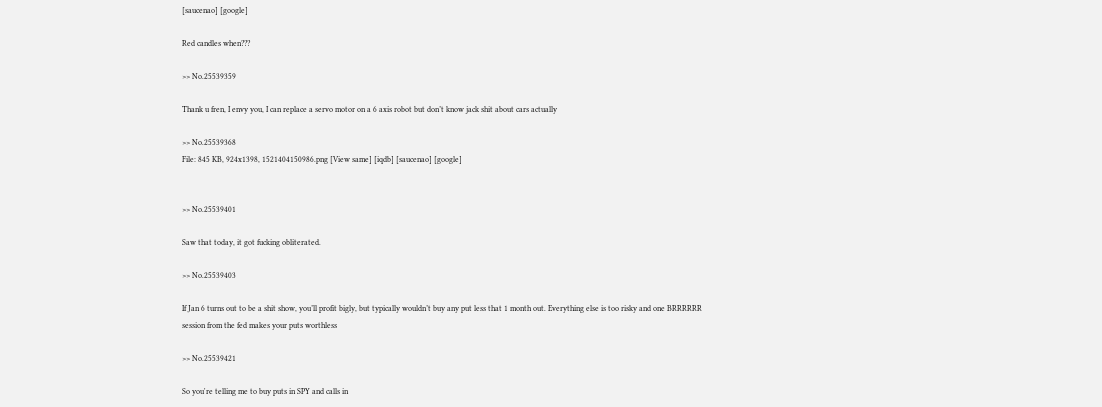[saucenao] [google]

Red candles when???

>> No.25539359

Thank u fren, I envy you, I can replace a servo motor on a 6 axis robot but don’t know jack shit about cars actually

>> No.25539368
File: 845 KB, 924x1398, 1521404150986.png [View same] [iqdb] [saucenao] [google]


>> No.25539401

Saw that today, it got fucking obliterated.

>> No.25539403

If Jan 6 turns out to be a shit show, you’ll profit bigly, but typically wouldn’t buy any put less that 1 month out. Everything else is too risky and one BRRRRRR session from the fed makes your puts worthless

>> No.25539421

So you're telling me to buy puts in SPY and calls in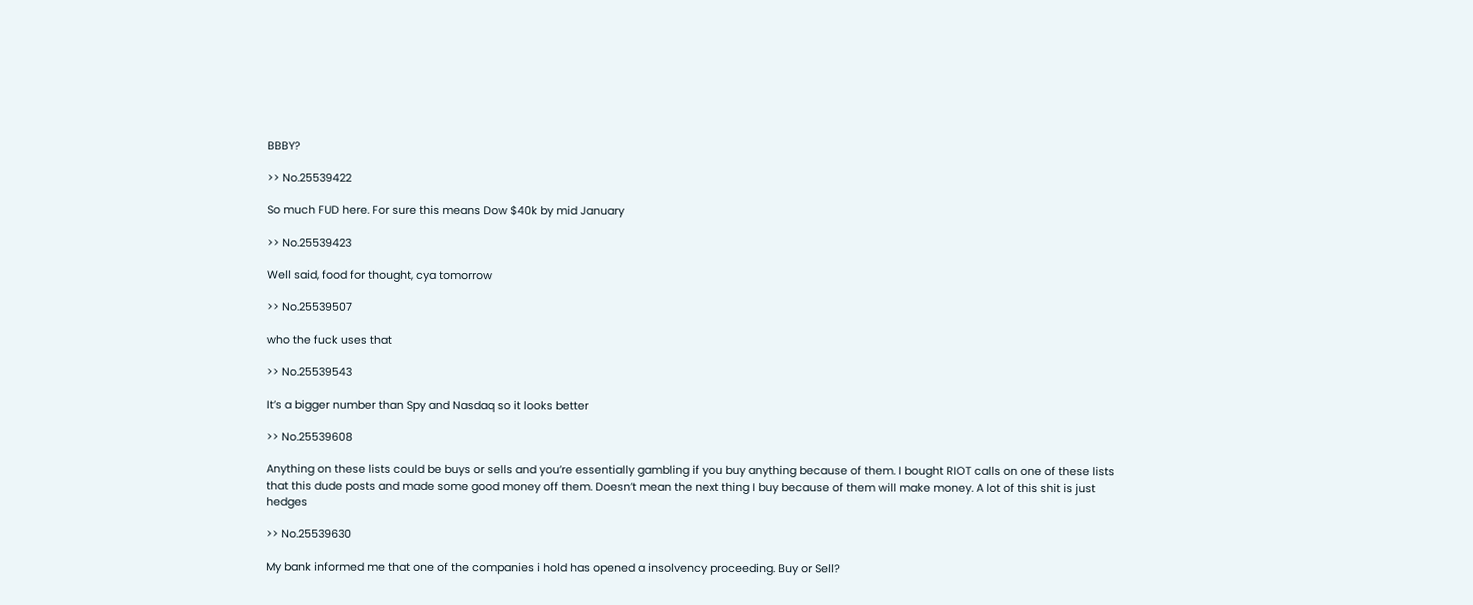BBBY?

>> No.25539422

So much FUD here. For sure this means Dow $40k by mid January

>> No.25539423

Well said, food for thought, cya tomorrow

>> No.25539507

who the fuck uses that

>> No.25539543

It’s a bigger number than Spy and Nasdaq so it looks better

>> No.25539608

Anything on these lists could be buys or sells and you’re essentially gambling if you buy anything because of them. I bought RIOT calls on one of these lists that this dude posts and made some good money off them. Doesn’t mean the next thing I buy because of them will make money. A lot of this shit is just hedges

>> No.25539630

My bank informed me that one of the companies i hold has opened a insolvency proceeding. Buy or Sell?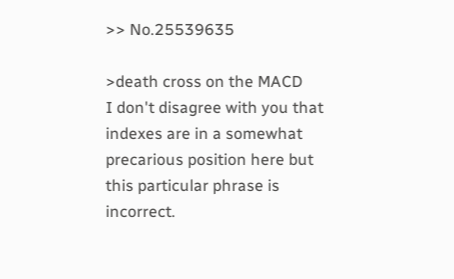>> No.25539635

>death cross on the MACD
I don't disagree with you that indexes are in a somewhat precarious position here but this particular phrase is incorrect.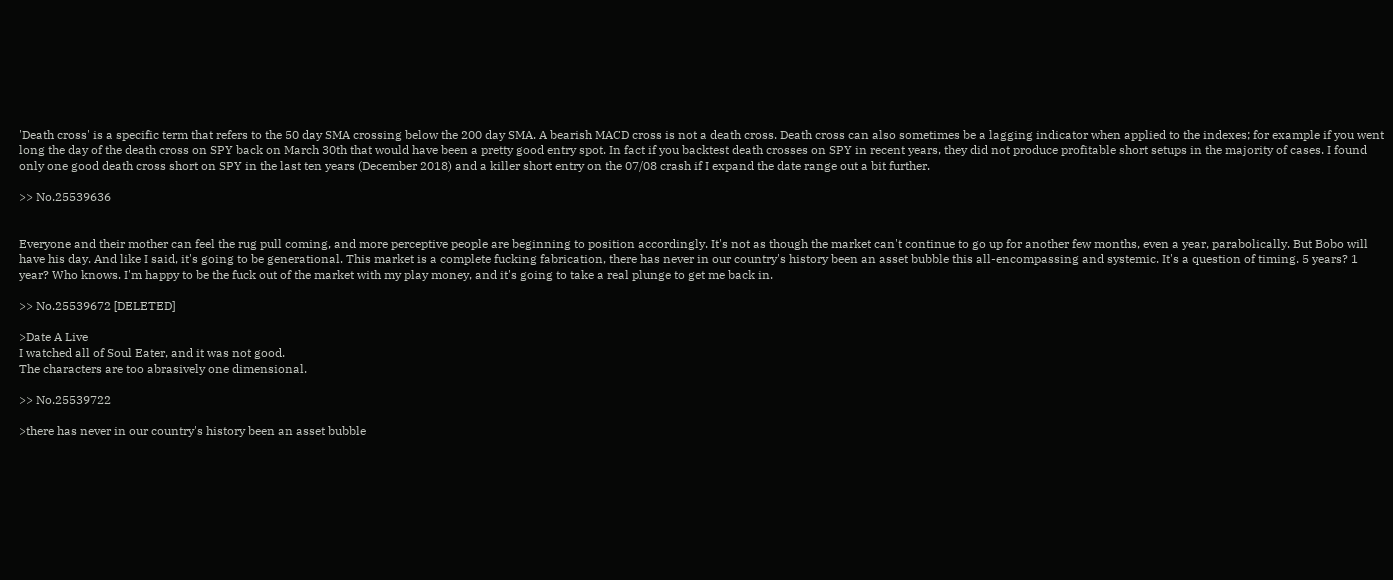'Death cross' is a specific term that refers to the 50 day SMA crossing below the 200 day SMA. A bearish MACD cross is not a death cross. Death cross can also sometimes be a lagging indicator when applied to the indexes; for example if you went long the day of the death cross on SPY back on March 30th that would have been a pretty good entry spot. In fact if you backtest death crosses on SPY in recent years, they did not produce profitable short setups in the majority of cases. I found only one good death cross short on SPY in the last ten years (December 2018) and a killer short entry on the 07/08 crash if I expand the date range out a bit further.

>> No.25539636


Everyone and their mother can feel the rug pull coming, and more perceptive people are beginning to position accordingly. It's not as though the market can't continue to go up for another few months, even a year, parabolically. But Bobo will have his day. And like I said, it's going to be generational. This market is a complete fucking fabrication, there has never in our country's history been an asset bubble this all-encompassing and systemic. It's a question of timing. 5 years? 1 year? Who knows. I'm happy to be the fuck out of the market with my play money, and it's going to take a real plunge to get me back in.

>> No.25539672 [DELETED]

>Date A Live
I watched all of Soul Eater, and it was not good.
The characters are too abrasively one dimensional.

>> No.25539722

>there has never in our country's history been an asset bubble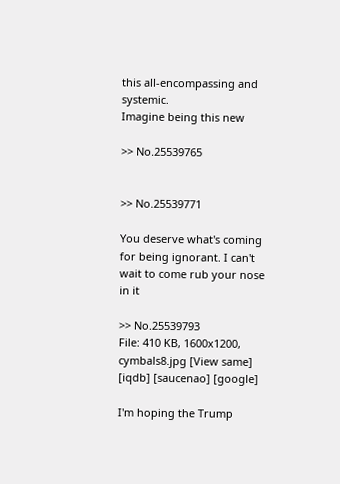this all-encompassing and systemic.
Imagine being this new

>> No.25539765


>> No.25539771

You deserve what's coming for being ignorant. I can't wait to come rub your nose in it

>> No.25539793
File: 410 KB, 1600x1200, cymbals8.jpg [View same] [iqdb] [saucenao] [google]

I'm hoping the Trump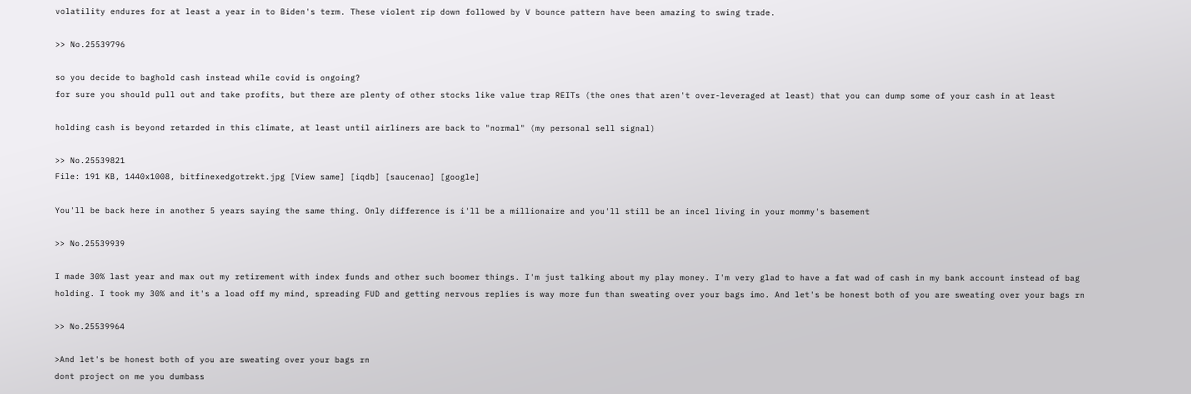volatility endures for at least a year in to Biden's term. These violent rip down followed by V bounce pattern have been amazing to swing trade.

>> No.25539796

so you decide to baghold cash instead while covid is ongoing?
for sure you should pull out and take profits, but there are plenty of other stocks like value trap REITs (the ones that aren't over-leveraged at least) that you can dump some of your cash in at least

holding cash is beyond retarded in this climate, at least until airliners are back to "normal" (my personal sell signal)

>> No.25539821
File: 191 KB, 1440x1008, bitfinexedgotrekt.jpg [View same] [iqdb] [saucenao] [google]

You'll be back here in another 5 years saying the same thing. Only difference is i'll be a millionaire and you'll still be an incel living in your mommy's basement

>> No.25539939

I made 30% last year and max out my retirement with index funds and other such boomer things. I'm just talking about my play money. I'm very glad to have a fat wad of cash in my bank account instead of bag holding. I took my 30% and it's a load off my mind, spreading FUD and getting nervous replies is way more fun than sweating over your bags imo. And let's be honest both of you are sweating over your bags rn

>> No.25539964

>And let's be honest both of you are sweating over your bags rn
dont project on me you dumbass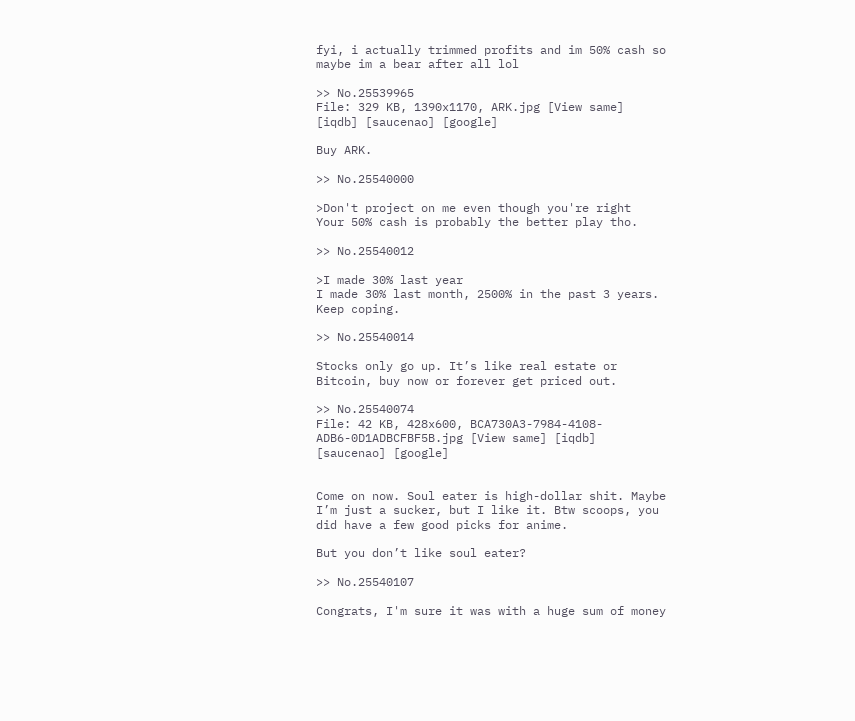fyi, i actually trimmed profits and im 50% cash so maybe im a bear after all lol

>> No.25539965
File: 329 KB, 1390x1170, ARK.jpg [View same] [iqdb] [saucenao] [google]

Buy ARK.

>> No.25540000

>Don't project on me even though you're right
Your 50% cash is probably the better play tho.

>> No.25540012

>I made 30% last year
I made 30% last month, 2500% in the past 3 years. Keep coping.

>> No.25540014

Stocks only go up. It’s like real estate or Bitcoin, buy now or forever get priced out.

>> No.25540074
File: 42 KB, 428x600, BCA730A3-7984-4108-ADB6-0D1ADBCFBF5B.jpg [View same] [iqdb] [saucenao] [google]


Come on now. Soul eater is high-dollar shit. Maybe I’m just a sucker, but I like it. Btw scoops, you did have a few good picks for anime.

But you don’t like soul eater?

>> No.25540107

Congrats, I'm sure it was with a huge sum of money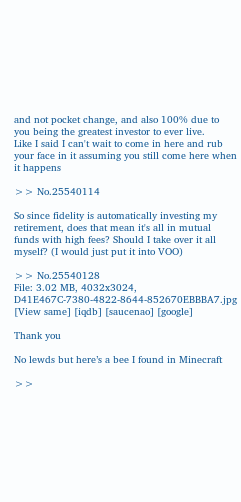and not pocket change, and also 100% due to you being the greatest investor to ever live.
Like I said I can't wait to come in here and rub your face in it assuming you still come here when it happens

>> No.25540114

So since fidelity is automatically investing my retirement, does that mean it's all in mutual funds with high fees? Should I take over it all myself? (I would just put it into VOO)

>> No.25540128
File: 3.02 MB, 4032x3024, D41E467C-7380-4822-8644-852670EBBBA7.jpg [View same] [iqdb] [saucenao] [google]

Thank you

No lewds but here’s a bee I found in Minecraft

>>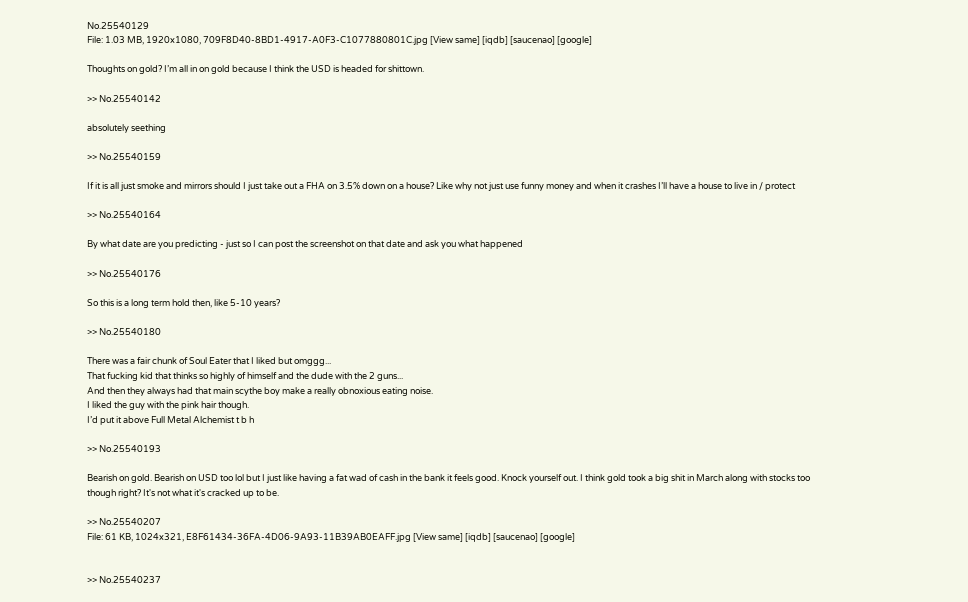No.25540129
File: 1.03 MB, 1920x1080, 709F8D40-8BD1-4917-A0F3-C1077880801C.jpg [View same] [iqdb] [saucenao] [google]

Thoughts on gold? I’m all in on gold because I think the USD is headed for shittown.

>> No.25540142

absolutely seething

>> No.25540159

If it is all just smoke and mirrors should I just take out a FHA on 3.5% down on a house? Like why not just use funny money and when it crashes I’ll have a house to live in / protect

>> No.25540164

By what date are you predicting - just so I can post the screenshot on that date and ask you what happened

>> No.25540176

So this is a long term hold then, like 5-10 years?

>> No.25540180

There was a fair chunk of Soul Eater that I liked but omggg...
That fucking kid that thinks so highly of himself and the dude with the 2 guns...
And then they always had that main scythe boy make a really obnoxious eating noise.
I liked the guy with the pink hair though.
I’d put it above Full Metal Alchemist t b h

>> No.25540193

Bearish on gold. Bearish on USD too lol but I just like having a fat wad of cash in the bank it feels good. Knock yourself out. I think gold took a big shit in March along with stocks too though right? It's not what it's cracked up to be.

>> No.25540207
File: 61 KB, 1024x321, E8F61434-36FA-4D06-9A93-11B39AB0EAFF.jpg [View same] [iqdb] [saucenao] [google]


>> No.25540237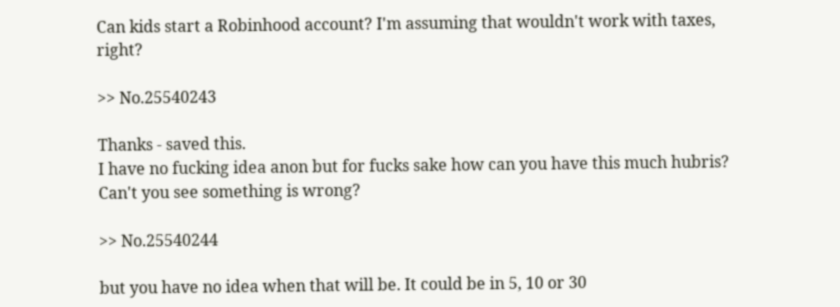Can kids start a Robinhood account? I'm assuming that wouldn't work with taxes, right?

>> No.25540243

Thanks - saved this.
I have no fucking idea anon but for fucks sake how can you have this much hubris? Can't you see something is wrong?

>> No.25540244

but you have no idea when that will be. It could be in 5, 10 or 30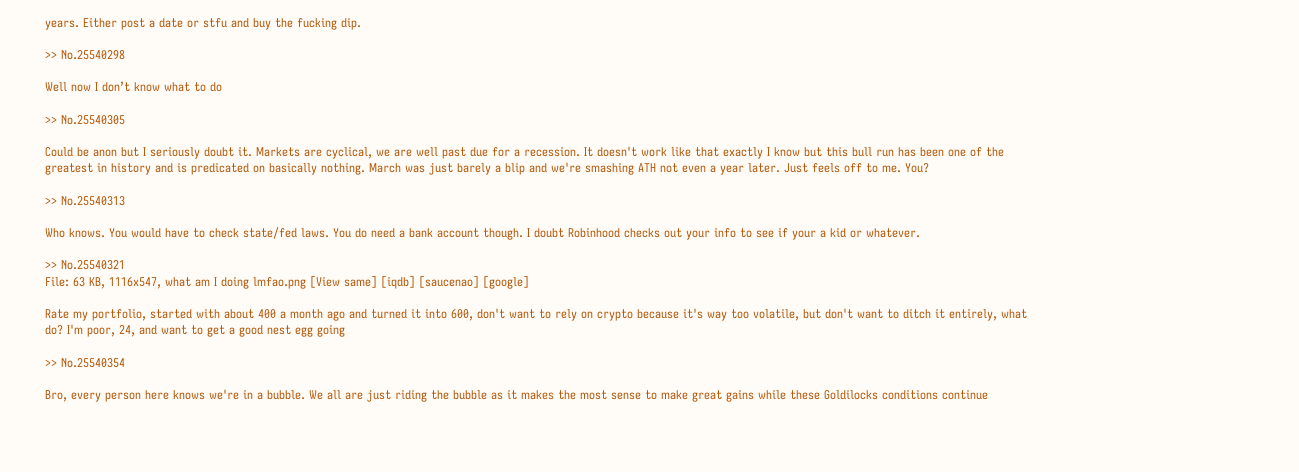years. Either post a date or stfu and buy the fucking dip.

>> No.25540298

Well now I don’t know what to do

>> No.25540305

Could be anon but I seriously doubt it. Markets are cyclical, we are well past due for a recession. It doesn't work like that exactly I know but this bull run has been one of the greatest in history and is predicated on basically nothing. March was just barely a blip and we're smashing ATH not even a year later. Just feels off to me. You?

>> No.25540313

Who knows. You would have to check state/fed laws. You do need a bank account though. I doubt Robinhood checks out your info to see if your a kid or whatever.

>> No.25540321
File: 63 KB, 1116x547, what am I doing lmfao.png [View same] [iqdb] [saucenao] [google]

Rate my portfolio, started with about 400 a month ago and turned it into 600, don't want to rely on crypto because it's way too volatile, but don't want to ditch it entirely, what do? I'm poor, 24, and want to get a good nest egg going

>> No.25540354

Bro, every person here knows we're in a bubble. We all are just riding the bubble as it makes the most sense to make great gains while these Goldilocks conditions continue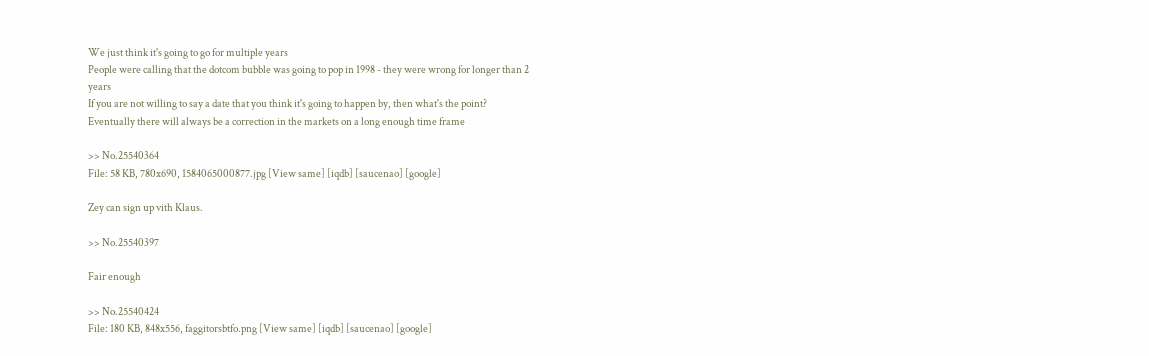We just think it's going to go for multiple years
People were calling that the dotcom bubble was going to pop in 1998 - they were wrong for longer than 2 years
If you are not willing to say a date that you think it's going to happen by, then what's the point?
Eventually there will always be a correction in the markets on a long enough time frame

>> No.25540364
File: 58 KB, 780x690, 1584065000877.jpg [View same] [iqdb] [saucenao] [google]

Zey can sign up vith Klaus.

>> No.25540397

Fair enough

>> No.25540424
File: 180 KB, 848x556, faggitorsbtfo.png [View same] [iqdb] [saucenao] [google]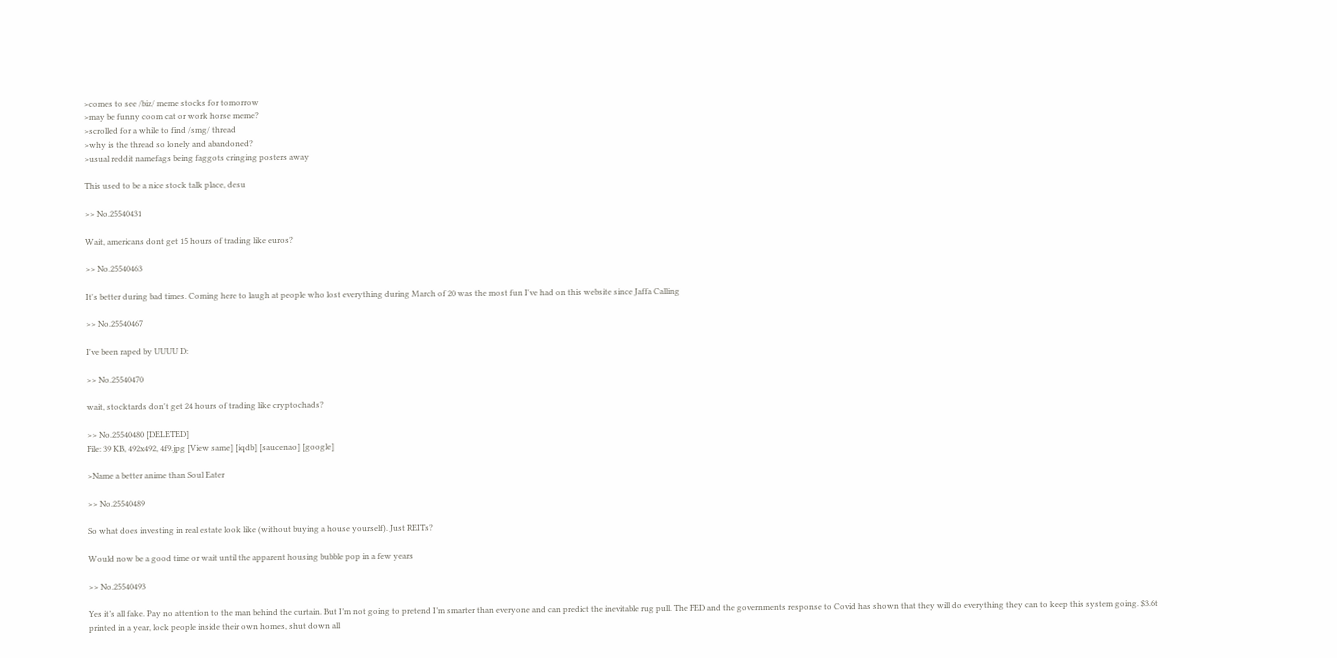>comes to see /biz/ meme stocks for tomorrow
>may be funny coom cat or work horse meme?
>scrolled for a while to find /smg/ thread
>why is the thread so lonely and abandoned?
>usual reddit namefags being faggots cringing posters away

This used to be a nice stock talk place, desu

>> No.25540431

Wait, americans dont get 15 hours of trading like euros?

>> No.25540463

It's better during bad times. Coming here to laugh at people who lost everything during March of 20 was the most fun I've had on this website since Jaffa Calling

>> No.25540467

I've been raped by UUUU D:

>> No.25540470

wait, stocktards don't get 24 hours of trading like cryptochads?

>> No.25540480 [DELETED]
File: 39 KB, 492x492, 4f9.jpg [View same] [iqdb] [saucenao] [google]

>Name a better anime than Soul Eater

>> No.25540489

So what does investing in real estate look like (without buying a house yourself). Just REITs?

Would now be a good time or wait until the apparent housing bubble pop in a few years

>> No.25540493

Yes it’s all fake. Pay no attention to the man behind the curtain. But I’m not going to pretend I’m smarter than everyone and can predict the inevitable rug pull. The FED and the governments response to Covid has shown that they will do everything they can to keep this system going. $3.6t printed in a year, lock people inside their own homes, shut down all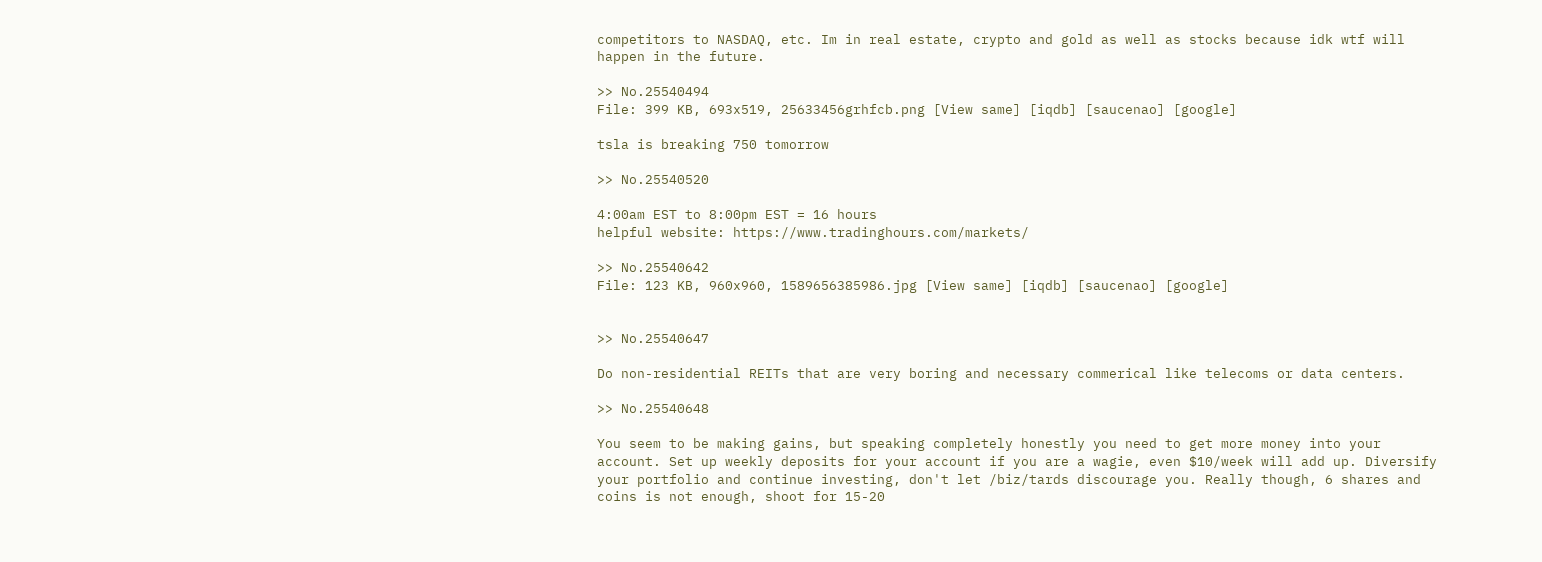competitors to NASDAQ, etc. Im in real estate, crypto and gold as well as stocks because idk wtf will happen in the future.

>> No.25540494
File: 399 KB, 693x519, 25633456grhfcb.png [View same] [iqdb] [saucenao] [google]

tsla is breaking 750 tomorrow

>> No.25540520

4:00am EST to 8:00pm EST = 16 hours
helpful website: https://www.tradinghours.com/markets/

>> No.25540642
File: 123 KB, 960x960, 1589656385986.jpg [View same] [iqdb] [saucenao] [google]


>> No.25540647

Do non-residential REITs that are very boring and necessary commerical like telecoms or data centers.

>> No.25540648

You seem to be making gains, but speaking completely honestly you need to get more money into your account. Set up weekly deposits for your account if you are a wagie, even $10/week will add up. Diversify your portfolio and continue investing, don't let /biz/tards discourage you. Really though, 6 shares and coins is not enough, shoot for 15-20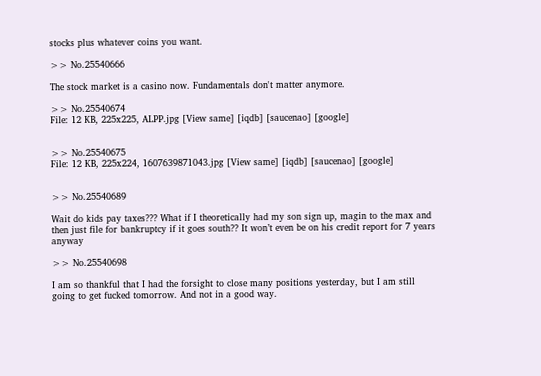stocks plus whatever coins you want.

>> No.25540666

The stock market is a casino now. Fundamentals don't matter anymore.

>> No.25540674
File: 12 KB, 225x225, ALPP.jpg [View same] [iqdb] [saucenao] [google]


>> No.25540675
File: 12 KB, 225x224, 1607639871043.jpg [View same] [iqdb] [saucenao] [google]


>> No.25540689

Wait do kids pay taxes??? What if I theoretically had my son sign up, magin to the max and then just file for bankruptcy if it goes south?? It won’t even be on his credit report for 7 years anyway

>> No.25540698

I am so thankful that I had the forsight to close many positions yesterday, but I am still going to get fucked tomorrow. And not in a good way.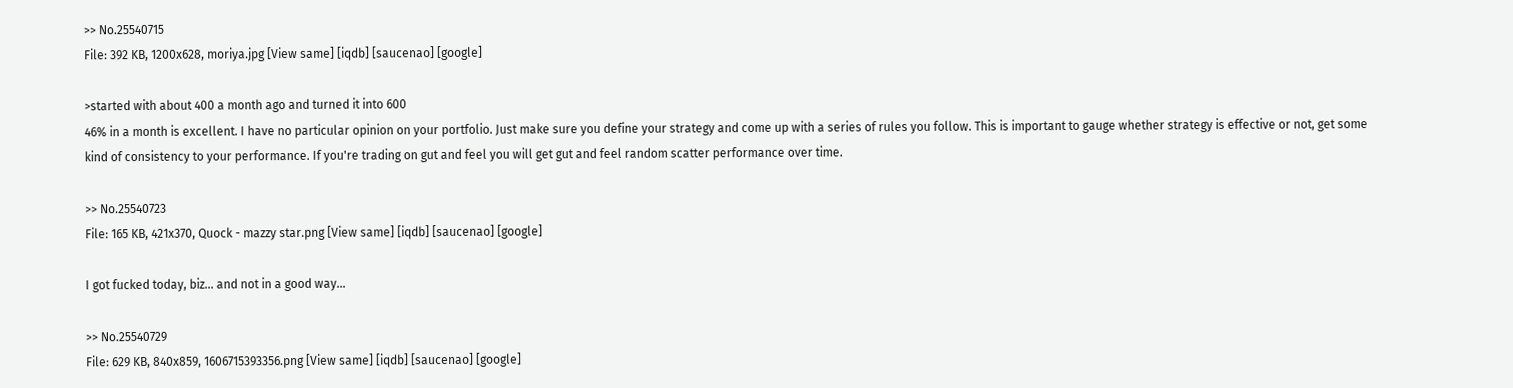>> No.25540715
File: 392 KB, 1200x628, moriya.jpg [View same] [iqdb] [saucenao] [google]

>started with about 400 a month ago and turned it into 600
46% in a month is excellent. I have no particular opinion on your portfolio. Just make sure you define your strategy and come up with a series of rules you follow. This is important to gauge whether strategy is effective or not, get some kind of consistency to your performance. If you're trading on gut and feel you will get gut and feel random scatter performance over time.

>> No.25540723
File: 165 KB, 421x370, Quock - mazzy star.png [View same] [iqdb] [saucenao] [google]

I got fucked today, biz... and not in a good way...

>> No.25540729
File: 629 KB, 840x859, 1606715393356.png [View same] [iqdb] [saucenao] [google]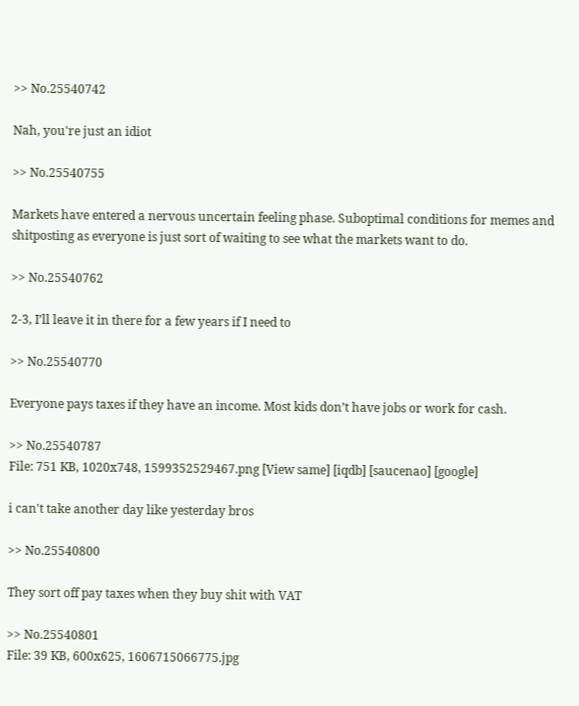>> No.25540742

Nah, you're just an idiot

>> No.25540755

Markets have entered a nervous uncertain feeling phase. Suboptimal conditions for memes and shitposting as everyone is just sort of waiting to see what the markets want to do.

>> No.25540762

2-3, I’ll leave it in there for a few years if I need to

>> No.25540770

Everyone pays taxes if they have an income. Most kids don’t have jobs or work for cash.

>> No.25540787
File: 751 KB, 1020x748, 1599352529467.png [View same] [iqdb] [saucenao] [google]

i can't take another day like yesterday bros

>> No.25540800

They sort off pay taxes when they buy shit with VAT

>> No.25540801
File: 39 KB, 600x625, 1606715066775.jpg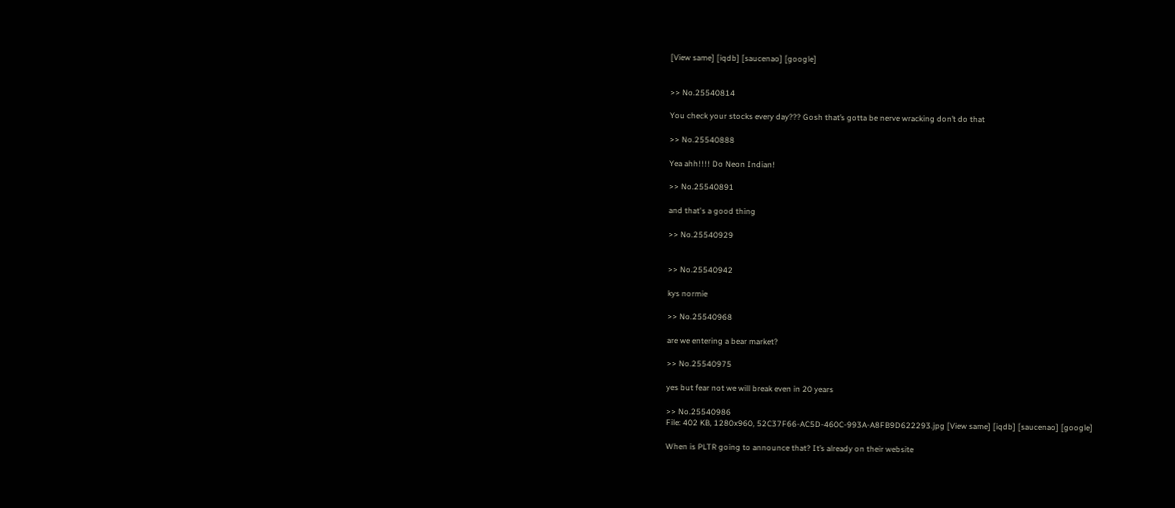[View same] [iqdb] [saucenao] [google]


>> No.25540814

You check your stocks every day??? Gosh that’s gotta be nerve wracking don’t do that

>> No.25540888

Yea ahh!!!! Do Neon Indian!

>> No.25540891

and that's a good thing

>> No.25540929


>> No.25540942

kys normie

>> No.25540968

are we entering a bear market?

>> No.25540975

yes but fear not we will break even in 20 years

>> No.25540986
File: 402 KB, 1280x960, 52C37F66-AC5D-460C-993A-A8FB9D622293.jpg [View same] [iqdb] [saucenao] [google]

When is PLTR going to announce that? It’s already on their website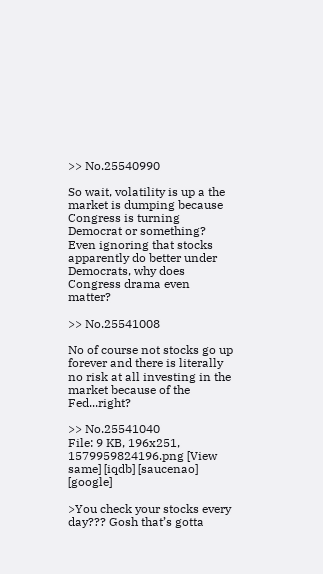>> No.25540990

So wait, volatility is up a the market is dumping because Congress is turning Democrat or something? Even ignoring that stocks apparently do better under Democrats, why does Congress drama even matter?

>> No.25541008

No of course not stocks go up forever and there is literally no risk at all investing in the market because of the Fed...right?

>> No.25541040
File: 9 KB, 196x251, 1579959824196.png [View same] [iqdb] [saucenao] [google]

>You check your stocks every day??? Gosh that’s gotta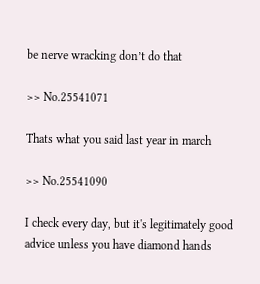be nerve wracking don’t do that

>> No.25541071

Thats what you said last year in march

>> No.25541090

I check every day, but it's legitimately good advice unless you have diamond hands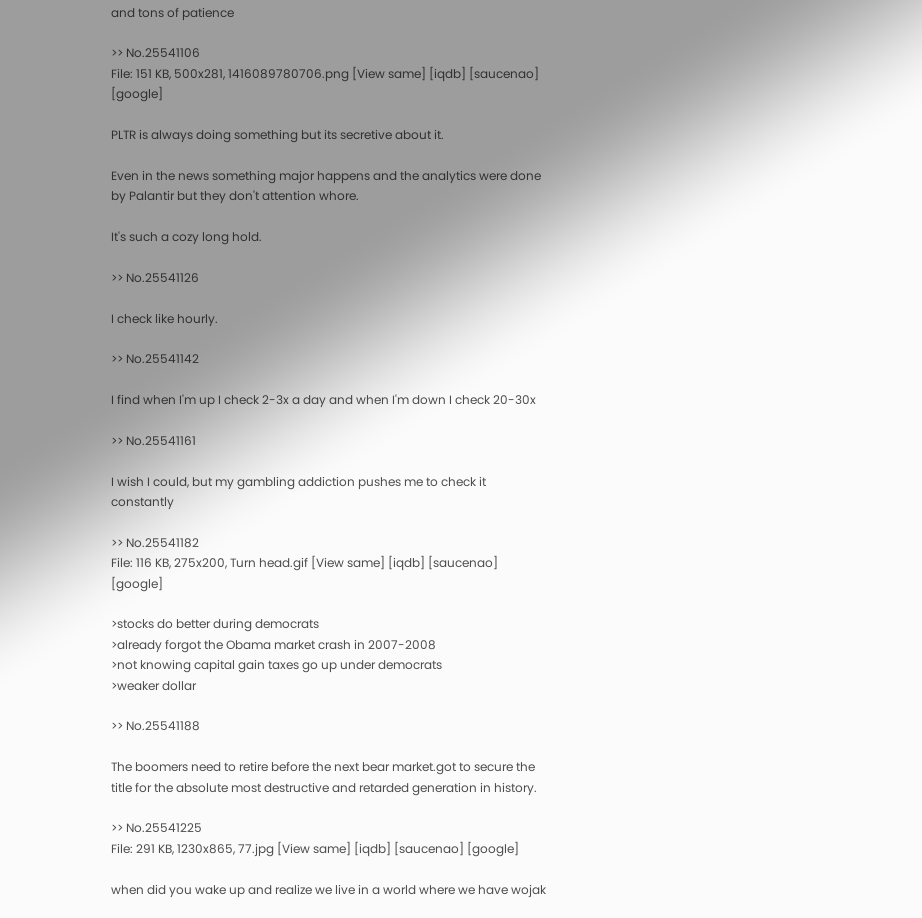and tons of patience

>> No.25541106
File: 151 KB, 500x281, 1416089780706.png [View same] [iqdb] [saucenao] [google]

PLTR is always doing something but its secretive about it.

Even in the news something major happens and the analytics were done by Palantir but they don't attention whore.

It's such a cozy long hold.

>> No.25541126

I check like hourly.

>> No.25541142

I find when I'm up I check 2-3x a day and when I'm down I check 20-30x

>> No.25541161

I wish I could, but my gambling addiction pushes me to check it constantly

>> No.25541182
File: 116 KB, 275x200, Turn head.gif [View same] [iqdb] [saucenao] [google]

>stocks do better during democrats
>already forgot the Obama market crash in 2007-2008
>not knowing capital gain taxes go up under democrats
>weaker dollar

>> No.25541188

The boomers need to retire before the next bear market.got to secure the title for the absolute most destructive and retarded generation in history.

>> No.25541225
File: 291 KB, 1230x865, 77.jpg [View same] [iqdb] [saucenao] [google]

when did you wake up and realize we live in a world where we have wojak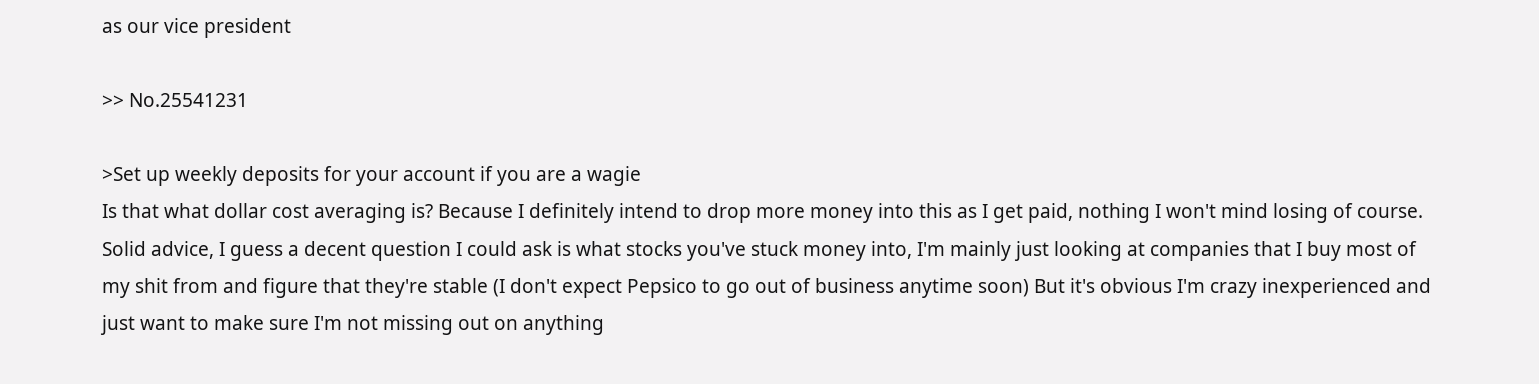as our vice president

>> No.25541231

>Set up weekly deposits for your account if you are a wagie
Is that what dollar cost averaging is? Because I definitely intend to drop more money into this as I get paid, nothing I won't mind losing of course.
Solid advice, I guess a decent question I could ask is what stocks you've stuck money into, I'm mainly just looking at companies that I buy most of my shit from and figure that they're stable (I don't expect Pepsico to go out of business anytime soon) But it's obvious I'm crazy inexperienced and just want to make sure I'm not missing out on anything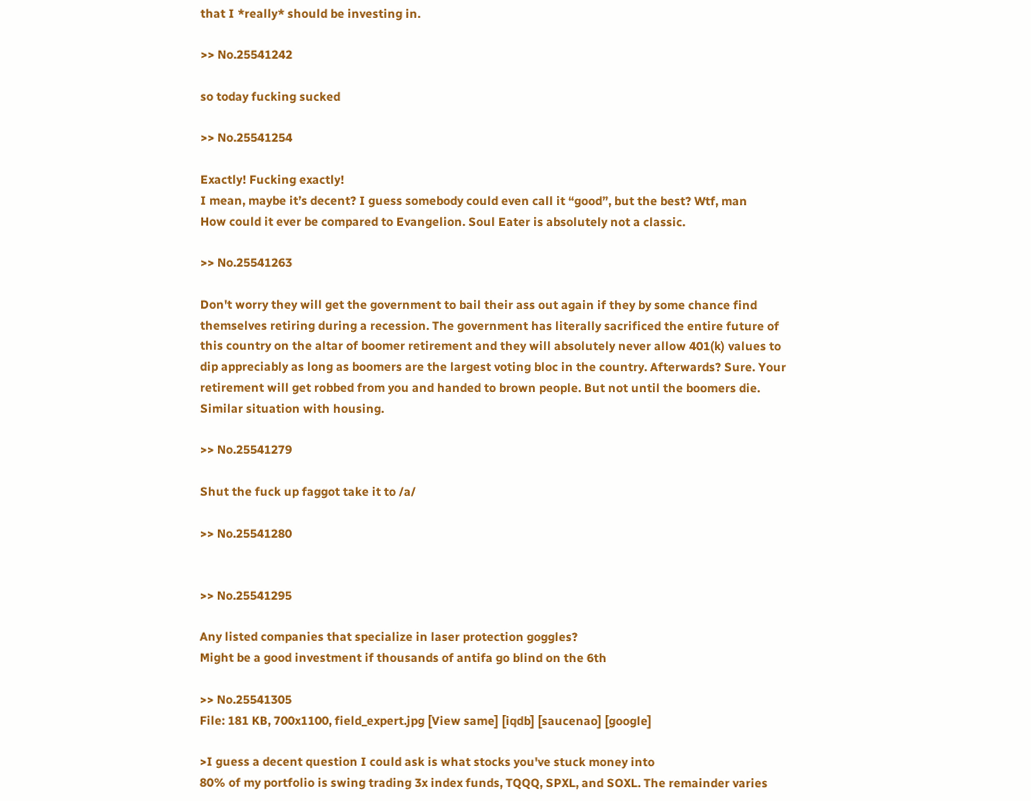that I *really* should be investing in.

>> No.25541242

so today fucking sucked

>> No.25541254

Exactly! Fucking exactly!
I mean, maybe it’s decent? I guess somebody could even call it “good”, but the best? Wtf, man
How could it ever be compared to Evangelion. Soul Eater is absolutely not a classic.

>> No.25541263

Don't worry they will get the government to bail their ass out again if they by some chance find themselves retiring during a recession. The government has literally sacrificed the entire future of this country on the altar of boomer retirement and they will absolutely never allow 401(k) values to dip appreciably as long as boomers are the largest voting bloc in the country. Afterwards? Sure. Your retirement will get robbed from you and handed to brown people. But not until the boomers die. Similar situation with housing.

>> No.25541279

Shut the fuck up faggot take it to /a/

>> No.25541280


>> No.25541295

Any listed companies that specialize in laser protection goggles?
Might be a good investment if thousands of antifa go blind on the 6th

>> No.25541305
File: 181 KB, 700x1100, field_expert.jpg [View same] [iqdb] [saucenao] [google]

>I guess a decent question I could ask is what stocks you've stuck money into
80% of my portfolio is swing trading 3x index funds, TQQQ, SPXL, and SOXL. The remainder varies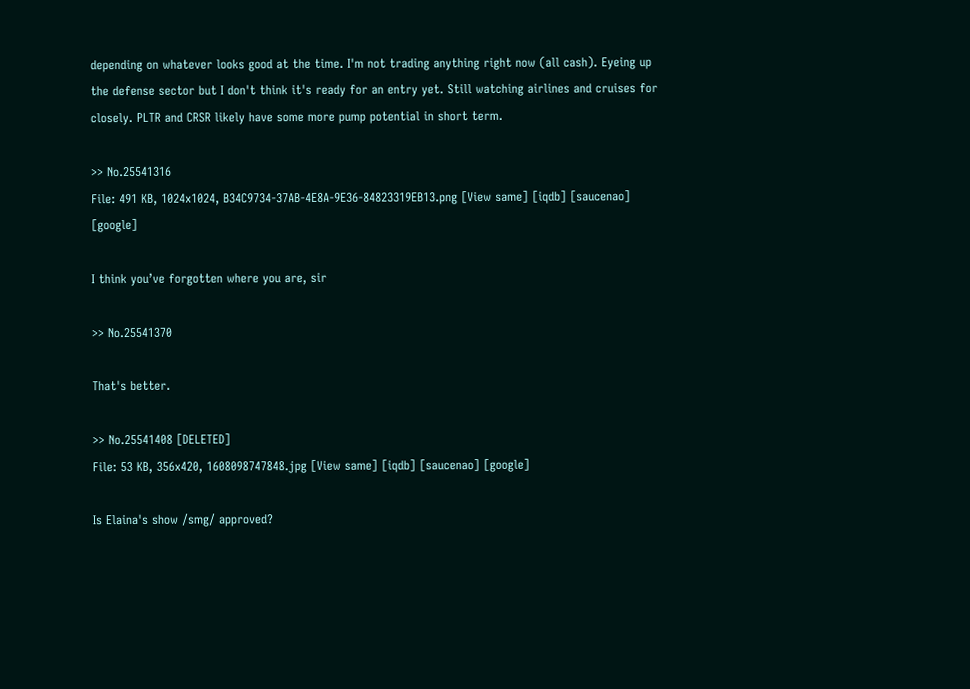depending on whatever looks good at the time. I'm not trading anything right now (all cash). Eyeing up the defense sector but I don't think it's ready for an entry yet. Still watching airlines and cruises for closely. PLTR and CRSR likely have some more pump potential in short term.

>> No.25541316
File: 491 KB, 1024x1024, B34C9734-37AB-4E8A-9E36-84823319EB13.png [View same] [iqdb] [saucenao] [google]

I think you’ve forgotten where you are, sir

>> No.25541370

That's better.

>> No.25541408 [DELETED]
File: 53 KB, 356x420, 1608098747848.jpg [View same] [iqdb] [saucenao] [google]

Is Elaina's show /smg/ approved?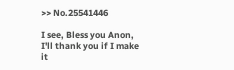>> No.25541446

I see, Bless you Anon, I'll thank you if I make it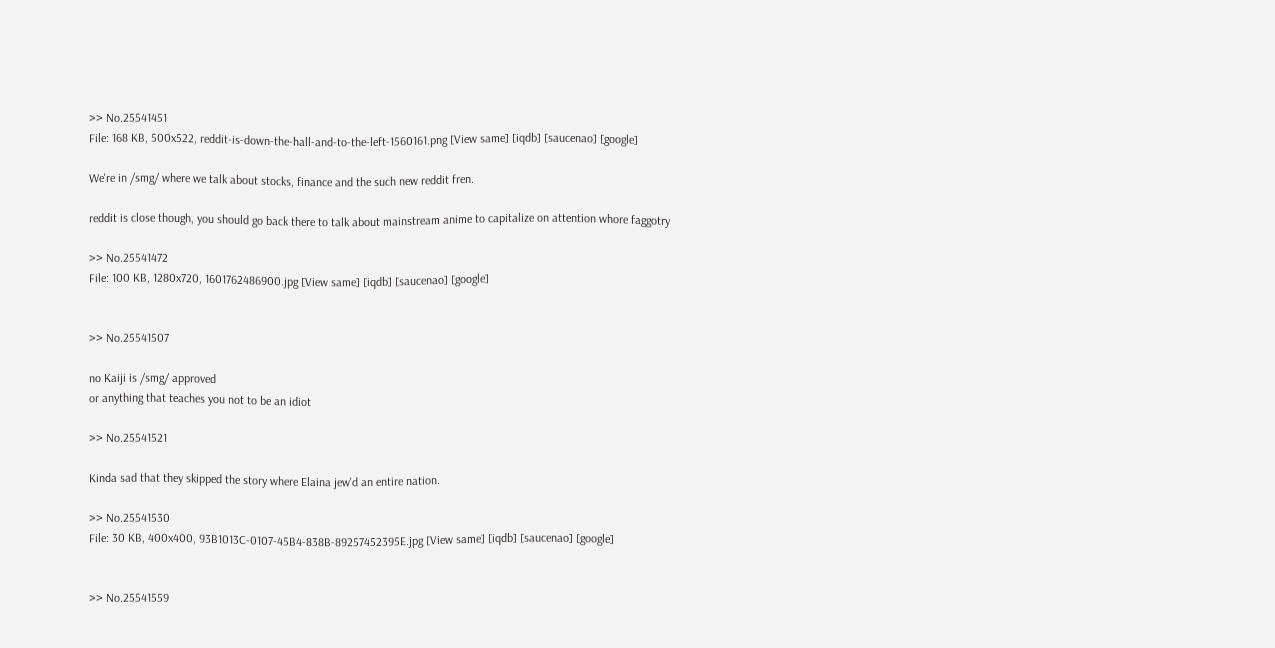>> No.25541451
File: 168 KB, 500x522, reddit-is-down-the-hall-and-to-the-left-1560161.png [View same] [iqdb] [saucenao] [google]

We're in /smg/ where we talk about stocks, finance and the such new reddit fren.

reddit is close though, you should go back there to talk about mainstream anime to capitalize on attention whore faggotry

>> No.25541472
File: 100 KB, 1280x720, 1601762486900.jpg [View same] [iqdb] [saucenao] [google]


>> No.25541507

no Kaiji is /smg/ approved
or anything that teaches you not to be an idiot

>> No.25541521

Kinda sad that they skipped the story where Elaina jew'd an entire nation.

>> No.25541530
File: 30 KB, 400x400, 93B1013C-0107-45B4-838B-89257452395E.jpg [View same] [iqdb] [saucenao] [google]


>> No.25541559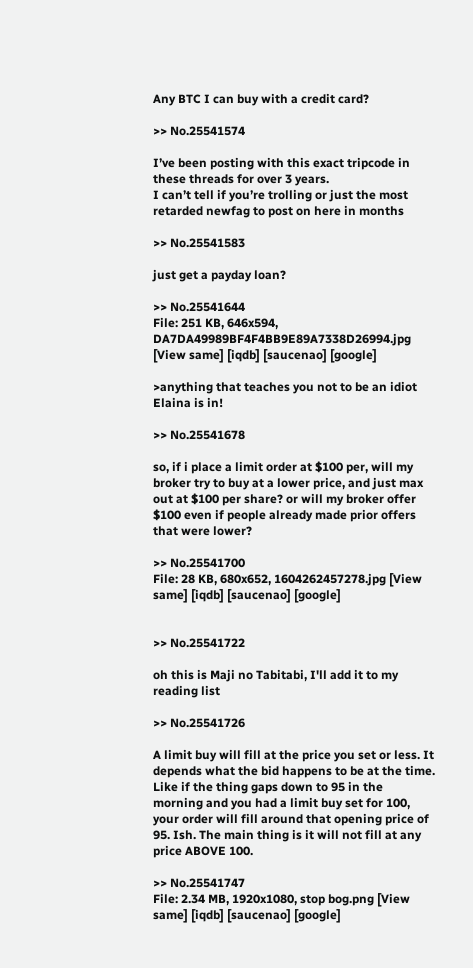Any BTC I can buy with a credit card?

>> No.25541574

I’ve been posting with this exact tripcode in these threads for over 3 years.
I can’t tell if you’re trolling or just the most retarded newfag to post on here in months

>> No.25541583

just get a payday loan?

>> No.25541644
File: 251 KB, 646x594, DA7DA49989BF4F4BB9E89A7338D26994.jpg [View same] [iqdb] [saucenao] [google]

>anything that teaches you not to be an idiot
Elaina is in!

>> No.25541678

so, if i place a limit order at $100 per, will my broker try to buy at a lower price, and just max out at $100 per share? or will my broker offer $100 even if people already made prior offers that were lower?

>> No.25541700
File: 28 KB, 680x652, 1604262457278.jpg [View same] [iqdb] [saucenao] [google]


>> No.25541722

oh this is Maji no Tabitabi, I'll add it to my reading list

>> No.25541726

A limit buy will fill at the price you set or less. It depends what the bid happens to be at the time. Like if the thing gaps down to 95 in the morning and you had a limit buy set for 100, your order will fill around that opening price of 95. Ish. The main thing is it will not fill at any price ABOVE 100.

>> No.25541747
File: 2.34 MB, 1920x1080, stop bog.png [View same] [iqdb] [saucenao] [google]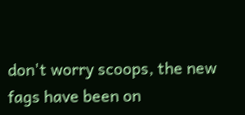don't worry scoops, the new fags have been on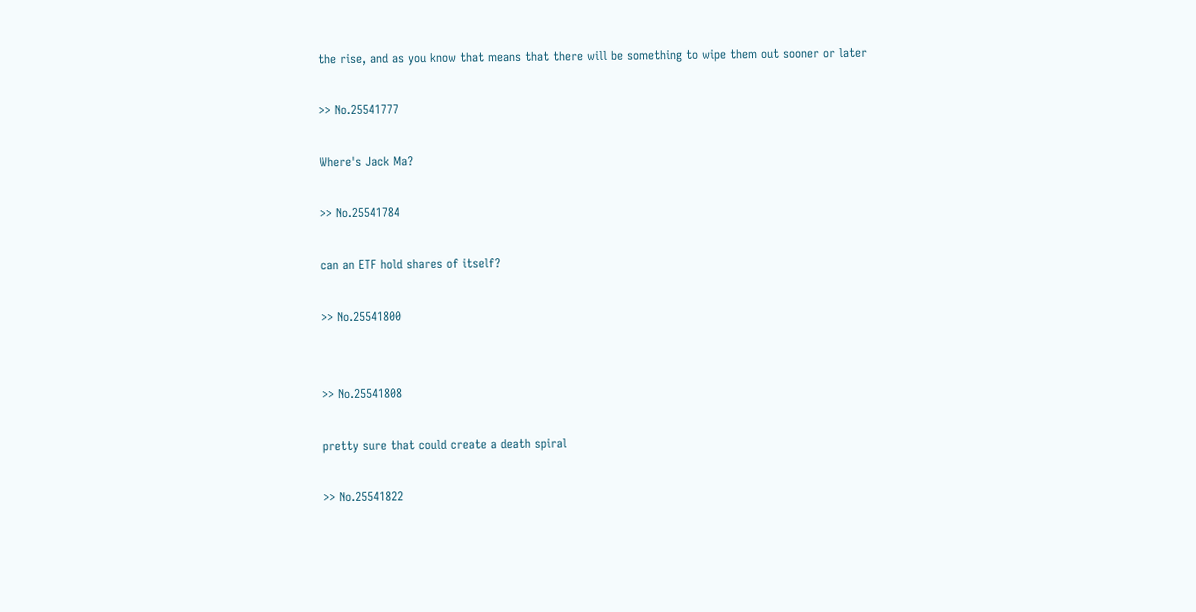the rise, and as you know that means that there will be something to wipe them out sooner or later

>> No.25541777

Where's Jack Ma?

>> No.25541784

can an ETF hold shares of itself?

>> No.25541800


>> No.25541808

pretty sure that could create a death spiral

>> No.25541822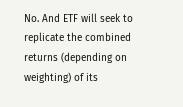No. And ETF will seek to replicate the combined returns (depending on weighting) of its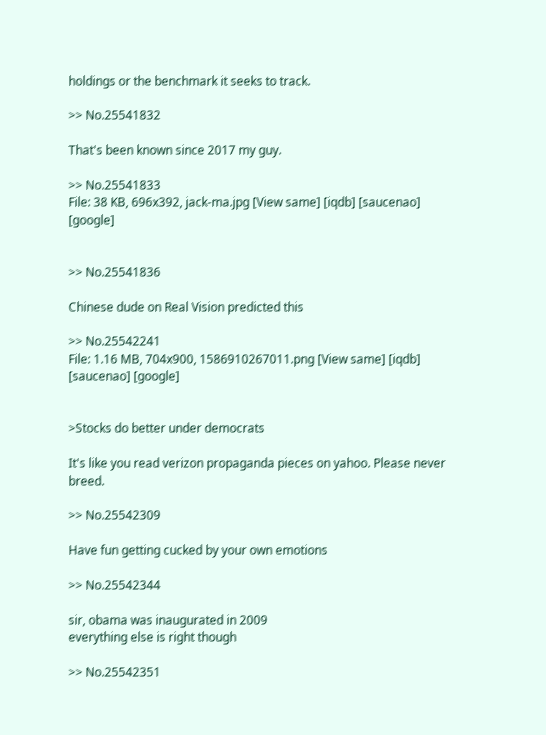holdings or the benchmark it seeks to track.

>> No.25541832

That's been known since 2017 my guy.

>> No.25541833
File: 38 KB, 696x392, jack-ma.jpg [View same] [iqdb] [saucenao] [google]


>> No.25541836

Chinese dude on Real Vision predicted this

>> No.25542241
File: 1.16 MB, 704x900, 1586910267011.png [View same] [iqdb] [saucenao] [google]


>Stocks do better under democrats

It's like you read verizon propaganda pieces on yahoo. Please never breed.

>> No.25542309

Have fun getting cucked by your own emotions

>> No.25542344

sir, obama was inaugurated in 2009
everything else is right though

>> No.25542351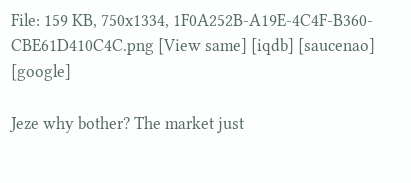File: 159 KB, 750x1334, 1F0A252B-A19E-4C4F-B360-CBE61D410C4C.png [View same] [iqdb] [saucenao] [google]

Jeze why bother? The market just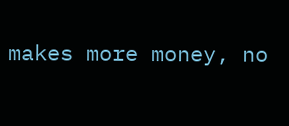makes more money, no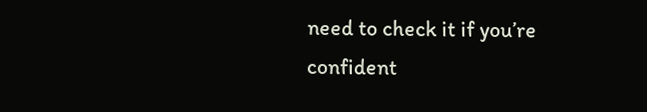need to check it if you’re confident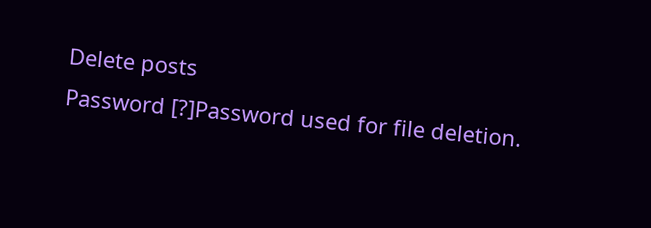Delete posts
Password [?]Password used for file deletion.